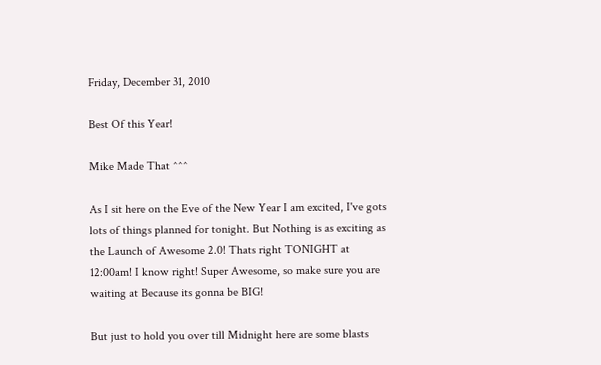Friday, December 31, 2010

Best Of this Year!

Mike Made That ^^^

As I sit here on the Eve of the New Year I am excited, I've gots lots of things planned for tonight. But Nothing is as exciting as the Launch of Awesome 2.0! Thats right TONIGHT at 12:00am! I know right! Super Awesome, so make sure you are waiting at Because its gonna be BIG!

But just to hold you over till Midnight here are some blasts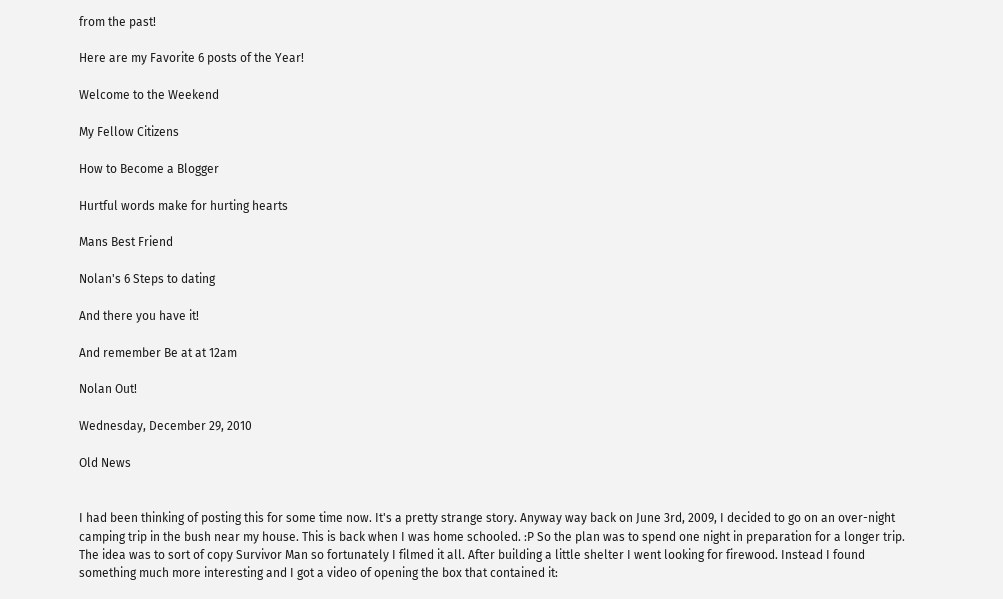from the past!

Here are my Favorite 6 posts of the Year!

Welcome to the Weekend

My Fellow Citizens

How to Become a Blogger

Hurtful words make for hurting hearts

Mans Best Friend

Nolan's 6 Steps to dating

And there you have it!

And remember Be at at 12am

Nolan Out!

Wednesday, December 29, 2010

Old News


I had been thinking of posting this for some time now. It's a pretty strange story. Anyway way back on June 3rd, 2009, I decided to go on an over-night camping trip in the bush near my house. This is back when I was home schooled. :P So the plan was to spend one night in preparation for a longer trip. The idea was to sort of copy Survivor Man so fortunately I filmed it all. After building a little shelter I went looking for firewood. Instead I found something much more interesting and I got a video of opening the box that contained it: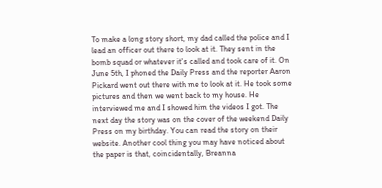To make a long story short, my dad called the police and I lead an officer out there to look at it. They sent in the bomb squad or whatever it's called and took care of it. On June 5th, I phoned the Daily Press and the reporter Aaron Pickard went out there with me to look at it. He took some pictures and then we went back to my house. He interviewed me and I showed him the videos I got. The next day the story was on the cover of the weekend Daily Press on my birthday. You can read the story on their website. Another cool thing you may have noticed about the paper is that, coincidentally, Breanna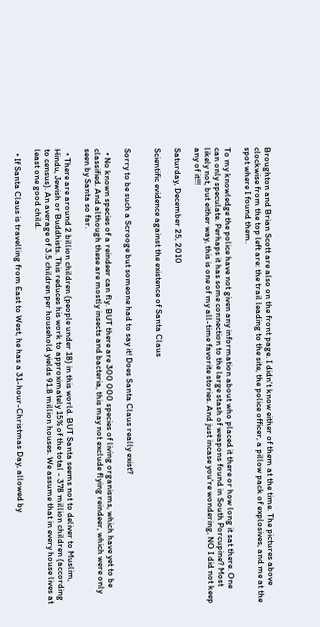Broughton and Brian Scott are also on the front page. I didn't know either of them at the time. The pictures above clockwise from the top left are: the trail leading to the site, the police officer, a pillow pack of explosives, and me at the spot where I found them.

To my knowledge the police have not given any information about who placed it there or how long it sat there. One can only speculate. Perhaps it has some connection to the large stash of weapons found in South Porcupine? Most likely not, but either way, this is one of my all-time favorite stories. And just incase you're wondering, NO I did not keep any of it!!!

Saturday, December 25, 2010

Scientific evidence against the existence of Santa Claus


Sorry to be such a Scrooge but someone had to say it! Does Santa Claus really exist?

  • No known species of a reindeer can fly. BUT there are 300 000 species of living organisms, which have yet to be classified. And although these are mostly insects and bacteria, this may not exclude flying reindeer, which were only seen by Santa so far.

  • There are around 2 billion children (people under 18) in this world. BUT Santa seems not to deliver to Muslim, Hindu, Jewish or Buddhists. This reduces his work to approximately 15% of the total - 378 million children (according to census). An average of 3.5 children per household yields 91.8 million houses. We assume that in every house lives at least one good child.

  • If Santa Claus is travelling from East to West, he has a 31-hour-Christmas Day, allowed by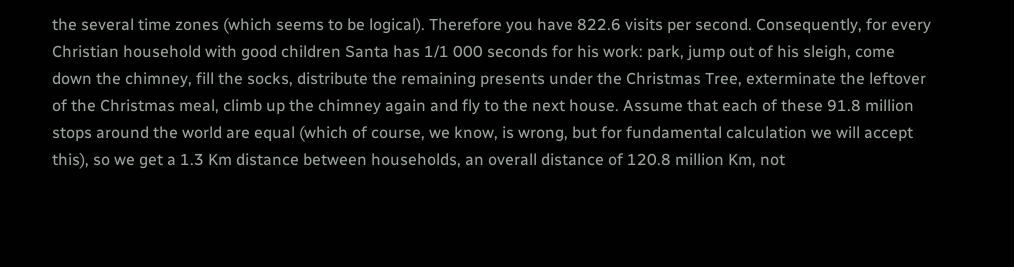the several time zones (which seems to be logical). Therefore you have 822.6 visits per second. Consequently, for every Christian household with good children Santa has 1/1 000 seconds for his work: park, jump out of his sleigh, come down the chimney, fill the socks, distribute the remaining presents under the Christmas Tree, exterminate the leftover of the Christmas meal, climb up the chimney again and fly to the next house. Assume that each of these 91.8 million stops around the world are equal (which of course, we know, is wrong, but for fundamental calculation we will accept this), so we get a 1.3 Km distance between households, an overall distance of 120.8 million Km, not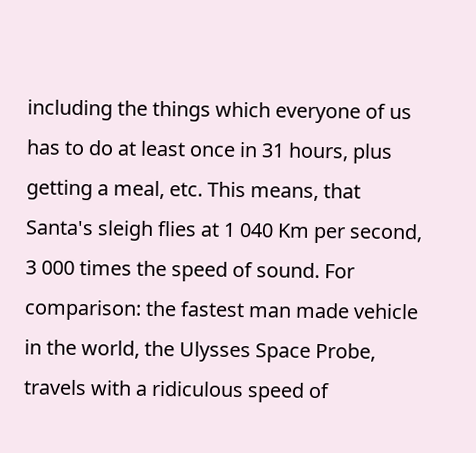including the things which everyone of us has to do at least once in 31 hours, plus getting a meal, etc. This means, that Santa's sleigh flies at 1 040 Km per second, 3 000 times the speed of sound. For comparison: the fastest man made vehicle in the world, the Ulysses Space Probe, travels with a ridiculous speed of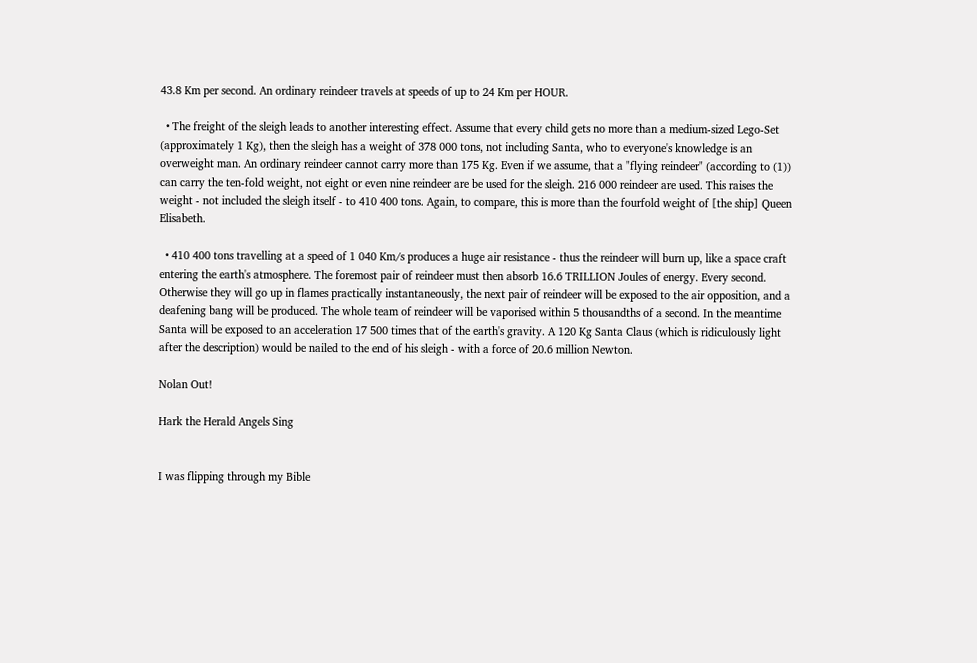43.8 Km per second. An ordinary reindeer travels at speeds of up to 24 Km per HOUR.

  • The freight of the sleigh leads to another interesting effect. Assume that every child gets no more than a medium-sized Lego-Set (approximately 1 Kg), then the sleigh has a weight of 378 000 tons, not including Santa, who to everyone's knowledge is an overweight man. An ordinary reindeer cannot carry more than 175 Kg. Even if we assume, that a "flying reindeer" (according to (1)) can carry the ten-fold weight, not eight or even nine reindeer are be used for the sleigh. 216 000 reindeer are used. This raises the weight - not included the sleigh itself - to 410 400 tons. Again, to compare, this is more than the fourfold weight of [the ship] Queen Elisabeth.

  • 410 400 tons travelling at a speed of 1 040 Km/s produces a huge air resistance - thus the reindeer will burn up, like a space craft entering the earth's atmosphere. The foremost pair of reindeer must then absorb 16.6 TRILLION Joules of energy. Every second. Otherwise they will go up in flames practically instantaneously, the next pair of reindeer will be exposed to the air opposition, and a deafening bang will be produced. The whole team of reindeer will be vaporised within 5 thousandths of a second. In the meantime Santa will be exposed to an acceleration 17 500 times that of the earth's gravity. A 120 Kg Santa Claus (which is ridiculously light after the description) would be nailed to the end of his sleigh - with a force of 20.6 million Newton.

Nolan Out!

Hark the Herald Angels Sing


I was flipping through my Bible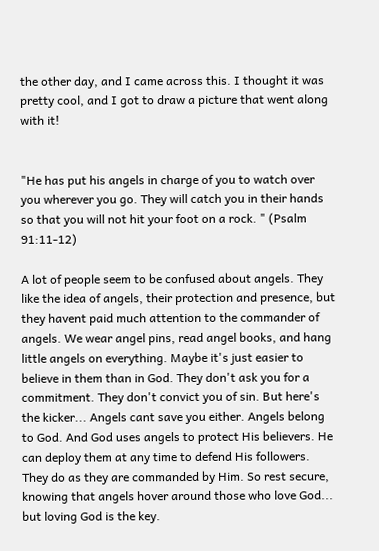the other day, and I came across this. I thought it was pretty cool, and I got to draw a picture that went along with it!


"He has put his angels in charge of you to watch over you wherever you go. They will catch you in their hands so that you will not hit your foot on a rock. " (Psalm 91:11-12)

A lot of people seem to be confused about angels. They like the idea of angels, their protection and presence, but they havent paid much attention to the commander of angels. We wear angel pins, read angel books, and hang little angels on everything. Maybe it's just easier to believe in them than in God. They don't ask you for a commitment. They don't convict you of sin. But here's the kicker... Angels cant save you either. Angels belong to God. And God uses angels to protect His believers. He can deploy them at any time to defend His followers. They do as they are commanded by Him. So rest secure, knowing that angels hover around those who love God... but loving God is the key.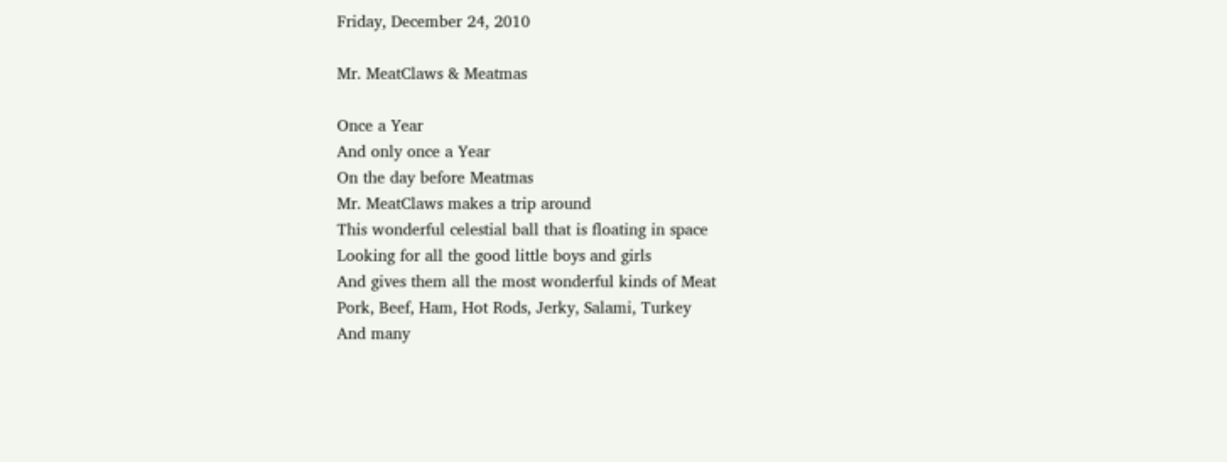Friday, December 24, 2010

Mr. MeatClaws & Meatmas

Once a Year
And only once a Year
On the day before Meatmas
Mr. MeatClaws makes a trip around
This wonderful celestial ball that is floating in space
Looking for all the good little boys and girls
And gives them all the most wonderful kinds of Meat
Pork, Beef, Ham, Hot Rods, Jerky, Salami, Turkey
And many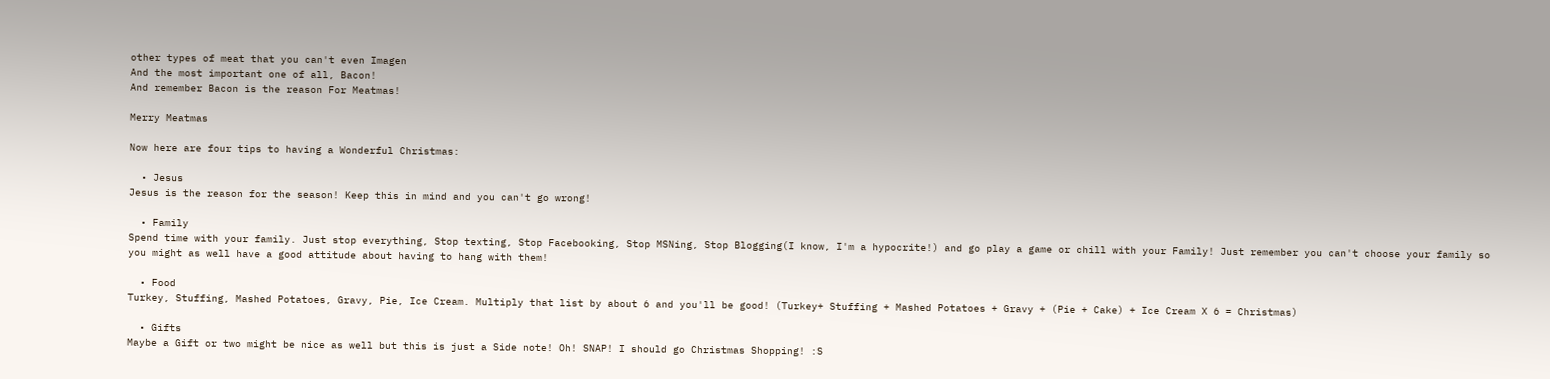other types of meat that you can't even Imagen
And the most important one of all, Bacon!
And remember Bacon is the reason For Meatmas!

Merry Meatmas

Now here are four tips to having a Wonderful Christmas:

  • Jesus
Jesus is the reason for the season! Keep this in mind and you can't go wrong!

  • Family
Spend time with your family. Just stop everything, Stop texting, Stop Facebooking, Stop MSNing, Stop Blogging(I know, I'm a hypocrite!) and go play a game or chill with your Family! Just remember you can't choose your family so you might as well have a good attitude about having to hang with them!

  • Food
Turkey, Stuffing, Mashed Potatoes, Gravy, Pie, Ice Cream. Multiply that list by about 6 and you'll be good! (Turkey+ Stuffing + Mashed Potatoes + Gravy + (Pie + Cake) + Ice Cream X 6 = Christmas)

  • Gifts
Maybe a Gift or two might be nice as well but this is just a Side note! Oh! SNAP! I should go Christmas Shopping! :S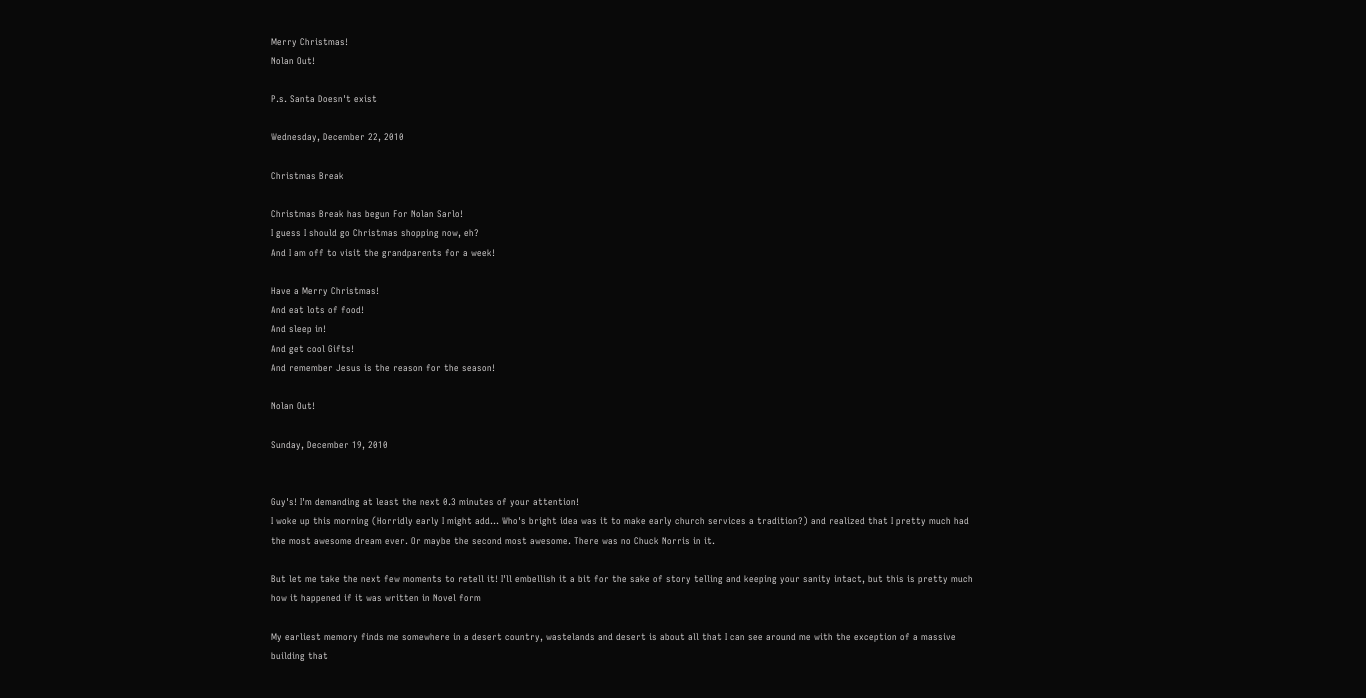Merry Christmas!
Nolan Out!

P.s. Santa Doesn't exist

Wednesday, December 22, 2010

Christmas Break

Christmas Break has begun For Nolan Sarlo!
I guess I should go Christmas shopping now, eh?
And I am off to visit the grandparents for a week!

Have a Merry Christmas!
And eat lots of food!
And sleep in!
And get cool Gifts!
And remember Jesus is the reason for the season!

Nolan Out!

Sunday, December 19, 2010


Guy's! I'm demanding at least the next 0.3 minutes of your attention!
I woke up this morning (Horridly early I might add... Who's bright idea was it to make early church services a tradition?) and realized that I pretty much had the most awesome dream ever. Or maybe the second most awesome. There was no Chuck Norris in it.

But let me take the next few moments to retell it! I'll embellish it a bit for the sake of story telling and keeping your sanity intact, but this is pretty much how it happened if it was written in Novel form

My earliest memory finds me somewhere in a desert country, wastelands and desert is about all that I can see around me with the exception of a massive building that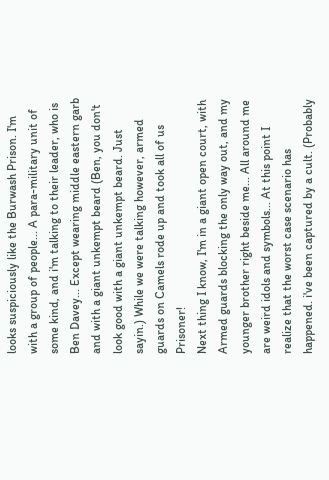looks suspiciously like the Burwash Prison. I'm with a group of people... A para-military unit of some kind, and i'm talking to their leader, who is Ben Davey... Except wearing middle eastern garb and with a giant unkempt beard (Ben, you don't look good with a giant unkempt beard. Just sayin.) While we were talking however, armed guards on Camels rode up and took all of us Prisoner!
Next thing I know, I'm in a giant open court, with Armed guards blocking the only way out, and my younger brother right beside me... All around me are weird idols and symbols... At this point I realize that the worst case scenario has happened. i've been captured by a cult. (Probably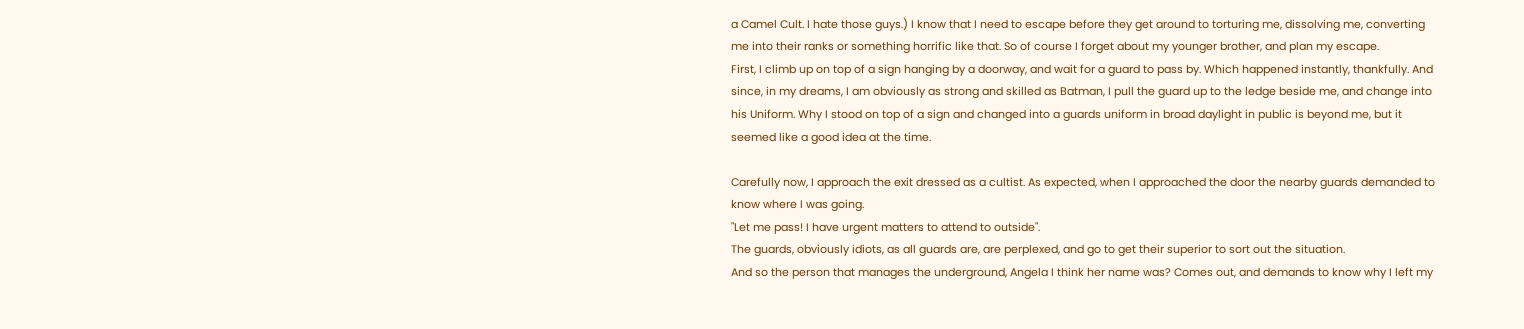a Camel Cult. I hate those guys.) I know that I need to escape before they get around to torturing me, dissolving me, converting me into their ranks or something horrific like that. So of course I forget about my younger brother, and plan my escape.
First, I climb up on top of a sign hanging by a doorway, and wait for a guard to pass by. Which happened instantly, thankfully. And since, in my dreams, I am obviously as strong and skilled as Batman, I pull the guard up to the ledge beside me, and change into his Uniform. Why I stood on top of a sign and changed into a guards uniform in broad daylight in public is beyond me, but it seemed like a good idea at the time.

Carefully now, I approach the exit dressed as a cultist. As expected, when I approached the door the nearby guards demanded to know where I was going.
"Let me pass! I have urgent matters to attend to outside".
The guards, obviously idiots, as all guards are, are perplexed, and go to get their superior to sort out the situation.
And so the person that manages the underground, Angela I think her name was? Comes out, and demands to know why I left my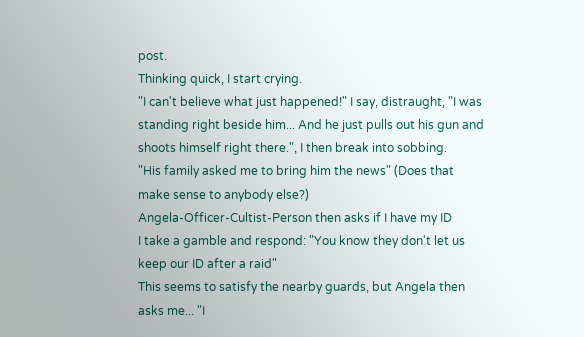post.
Thinking quick, I start crying.
"I can't believe what just happened!" I say, distraught, "I was standing right beside him... And he just pulls out his gun and shoots himself right there.", I then break into sobbing.
"His family asked me to bring him the news" (Does that make sense to anybody else?)
Angela-Officer-Cultist-Person then asks if I have my ID
I take a gamble and respond: "You know they don't let us keep our ID after a raid"
This seems to satisfy the nearby guards, but Angela then asks me... "I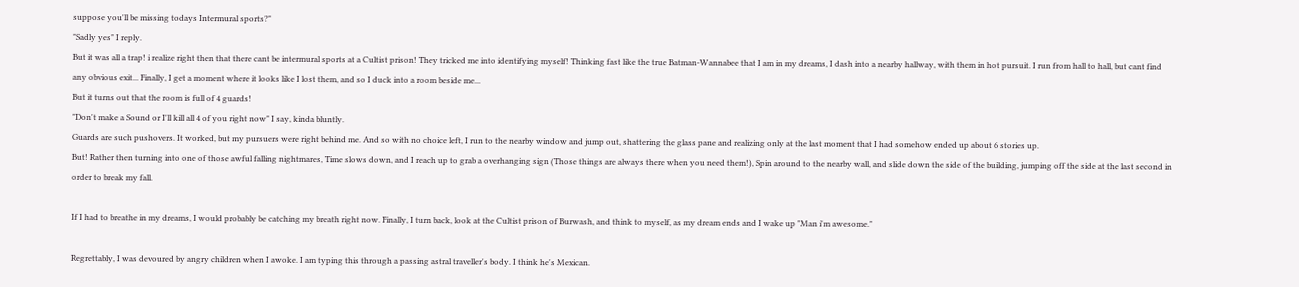suppose you'll be missing todays Intermural sports?"
"Sadly yes" I reply.
But it was all a trap! i realize right then that there cant be intermural sports at a Cultist prison! They tricked me into identifying myself! Thinking fast like the true Batman-Wannabee that I am in my dreams, I dash into a nearby hallway, with them in hot pursuit. I run from hall to hall, but cant find any obvious exit... Finally, I get a moment where it looks like I lost them, and so I duck into a room beside me...
But it turns out that the room is full of 4 guards!
"Don't make a Sound or I'll kill all 4 of you right now" I say, kinda bluntly.
Guards are such pushovers. It worked, but my pursuers were right behind me. And so with no choice left, I run to the nearby window and jump out, shattering the glass pane and realizing only at the last moment that I had somehow ended up about 6 stories up.
But! Rather then turning into one of those awful falling nightmares, Time slows down, and I reach up to grab a overhanging sign (Those things are always there when you need them!), Spin around to the nearby wall, and slide down the side of the building, jumping off the side at the last second in order to break my fall.

If I had to breathe in my dreams, I would probably be catching my breath right now. Finally, I turn back, look at the Cultist prison of Burwash, and think to myself, as my dream ends and I wake up "Man i'm awesome."

Regrettably, I was devoured by angry children when I awoke. I am typing this through a passing astral traveller's body. I think he's Mexican.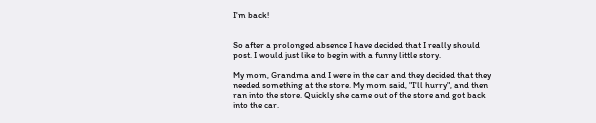I'm back!


So after a prolonged absence I have decided that I really should post. I would just like to begin with a funny little story.

My mom, Grandma and I were in the car and they decided that they needed something at the store. My mom said, "I'll hurry", and then ran into the store. Quickly she came out of the store and got back into the car.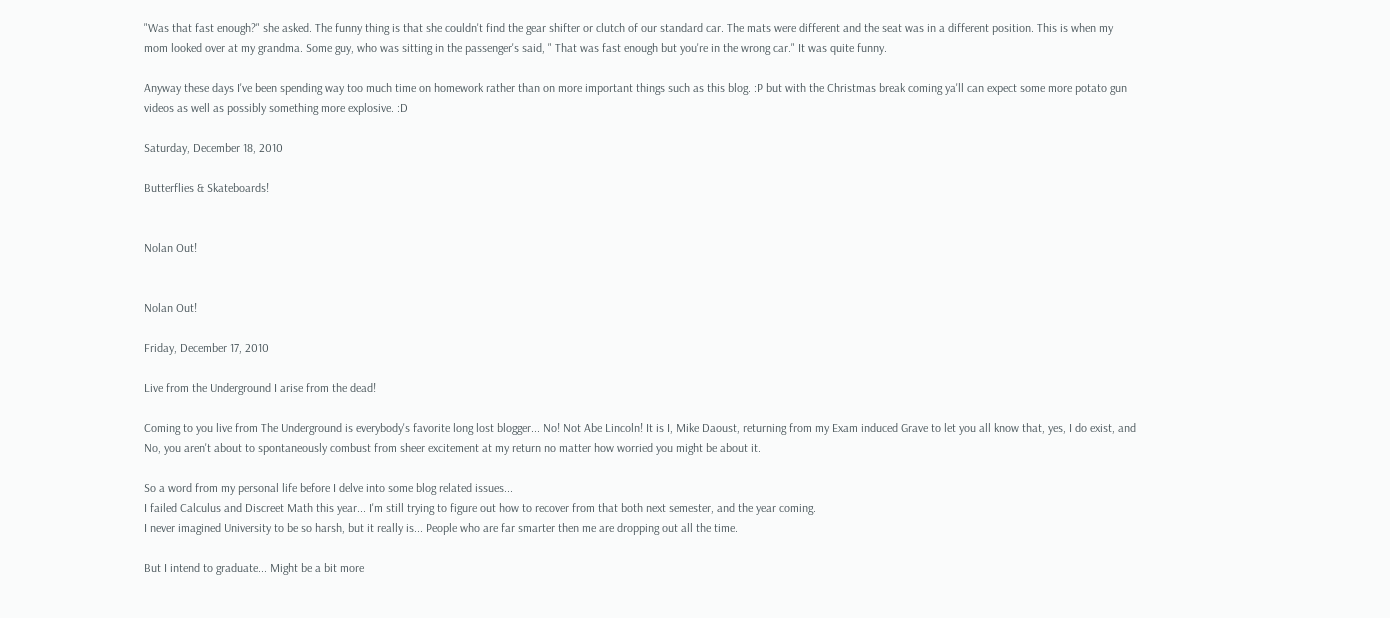"Was that fast enough?" she asked. The funny thing is that she couldn't find the gear shifter or clutch of our standard car. The mats were different and the seat was in a different position. This is when my mom looked over at my grandma. Some guy, who was sitting in the passenger's said, " That was fast enough but you're in the wrong car." It was quite funny.

Anyway these days I've been spending way too much time on homework rather than on more important things such as this blog. :P but with the Christmas break coming ya'll can expect some more potato gun videos as well as possibly something more explosive. :D

Saturday, December 18, 2010

Butterflies & Skateboards!


Nolan Out!


Nolan Out!

Friday, December 17, 2010

Live from the Underground I arise from the dead!

Coming to you live from The Underground is everybody's favorite long lost blogger... No! Not Abe Lincoln! It is I, Mike Daoust, returning from my Exam induced Grave to let you all know that, yes, I do exist, and No, you aren't about to spontaneously combust from sheer excitement at my return no matter how worried you might be about it.

So a word from my personal life before I delve into some blog related issues...
I failed Calculus and Discreet Math this year... I'm still trying to figure out how to recover from that both next semester, and the year coming.
I never imagined University to be so harsh, but it really is... People who are far smarter then me are dropping out all the time.

But I intend to graduate... Might be a bit more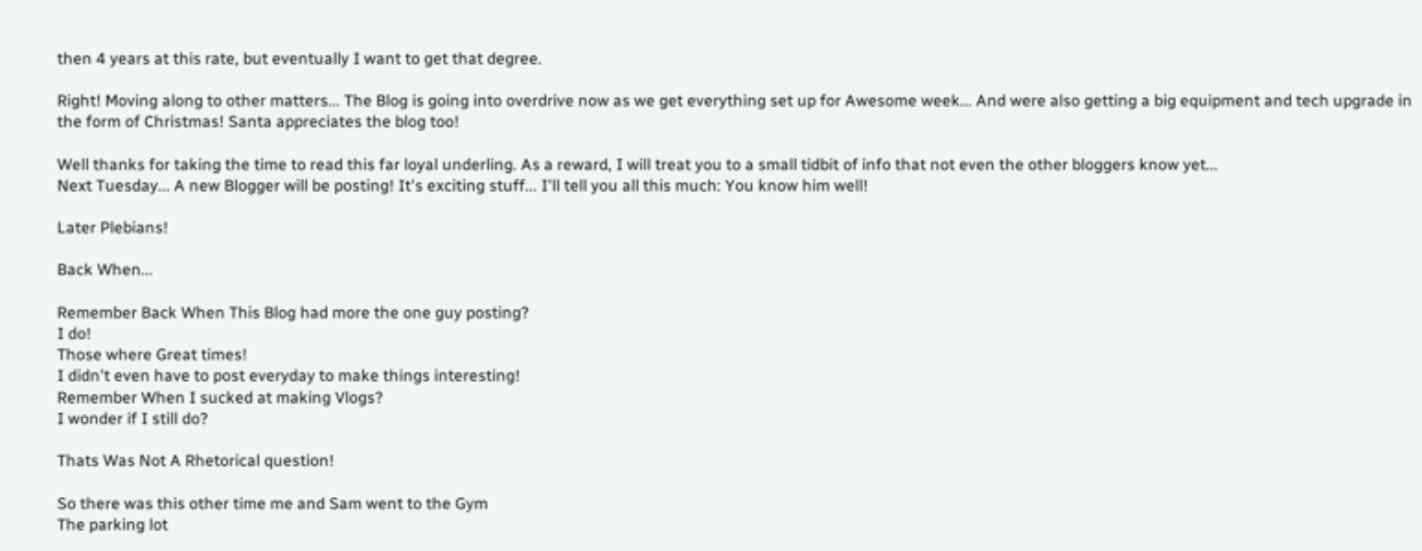then 4 years at this rate, but eventually I want to get that degree.

Right! Moving along to other matters... The Blog is going into overdrive now as we get everything set up for Awesome week... And were also getting a big equipment and tech upgrade in the form of Christmas! Santa appreciates the blog too!

Well thanks for taking the time to read this far loyal underling. As a reward, I will treat you to a small tidbit of info that not even the other bloggers know yet...
Next Tuesday... A new Blogger will be posting! It's exciting stuff... I'll tell you all this much: You know him well!

Later Plebians!

Back When...

Remember Back When This Blog had more the one guy posting?
I do!
Those where Great times!
I didn't even have to post everyday to make things interesting!
Remember When I sucked at making Vlogs?
I wonder if I still do?

Thats Was Not A Rhetorical question!

So there was this other time me and Sam went to the Gym
The parking lot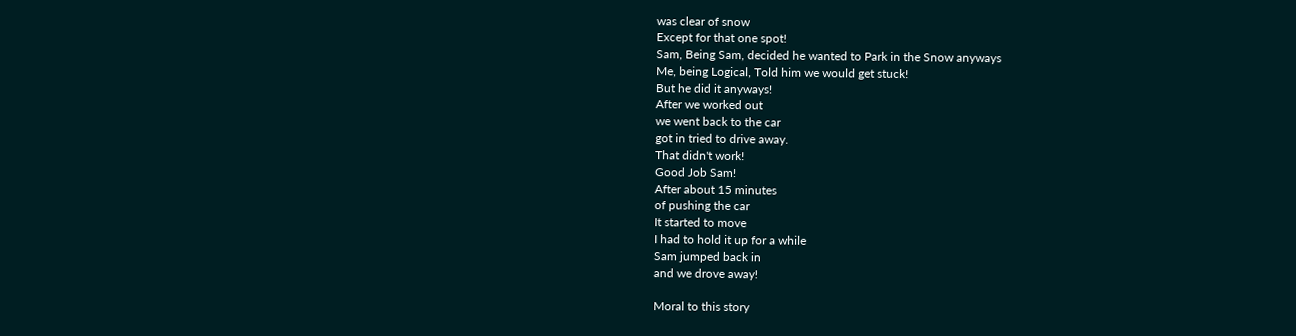was clear of snow
Except for that one spot!
Sam, Being Sam, decided he wanted to Park in the Snow anyways
Me, being Logical, Told him we would get stuck!
But he did it anyways!
After we worked out
we went back to the car
got in tried to drive away.
That didn't work!
Good Job Sam!
After about 15 minutes
of pushing the car
It started to move
I had to hold it up for a while
Sam jumped back in
and we drove away!

Moral to this story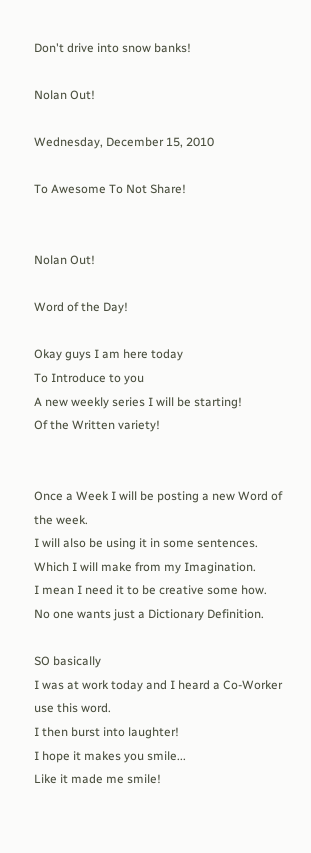Don't drive into snow banks!

Nolan Out!

Wednesday, December 15, 2010

To Awesome To Not Share!


Nolan Out!

Word of the Day!

Okay guys I am here today
To Introduce to you
A new weekly series I will be starting!
Of the Written variety!


Once a Week I will be posting a new Word of the week.
I will also be using it in some sentences.
Which I will make from my Imagination.
I mean I need it to be creative some how.
No one wants just a Dictionary Definition.

SO basically
I was at work today and I heard a Co-Worker use this word.
I then burst into laughter!
I hope it makes you smile...
Like it made me smile!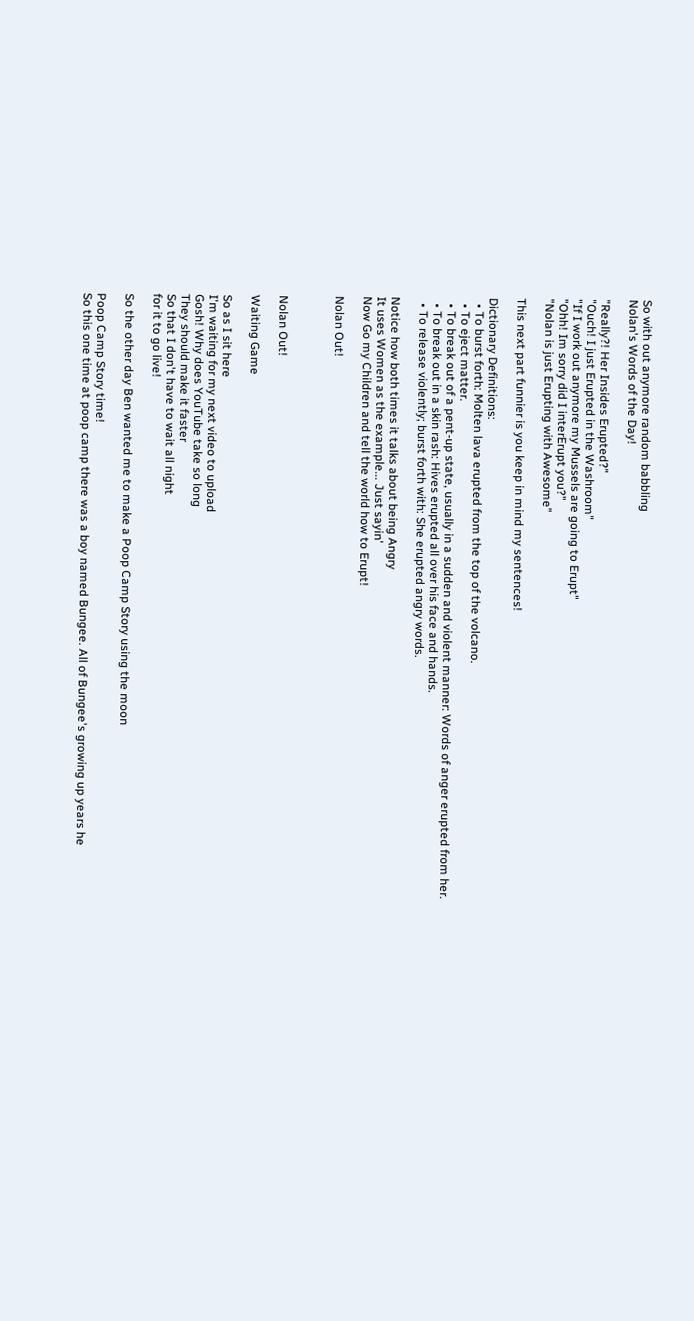So with out anymore random babbling
Nolan's Words of the Day!

"Really?! Her Insides Erupted?"
"Ouch! I just Erupted in the Washroom"
"If I work out anymore my Mussels are going to Erupt"
"Ohh! Im sorry did I interErupt you?"
"Nolan is just Erupting with Awesome"

This next part funnier is you keep in mind my sentences!

Dictionary Definitions:
  • To burst forth: Molten lava erupted from the top of the volcano.
  • To eject matter.
  • To break out of a pent-up state, usually in a sudden and violent manner: Words of anger erupted from her.
  • To break out in a skin rash: Hives erupted all over his face and hands.
  • To release violently; burst forth with: She erupted angry words.

Notice how both times it talks about being Angry
It uses Women as the example... Just sayin'
Now Go my Children and tell the world how to Erupt!

Nolan Out!



Nolan Out!

Waiting Game

So as I sit here
I'm waiting for my next video to upload
Gosh! Why does YouTube take so long
They should make it faster
So that I don't have to wait all night
for it to go live!

So the other day Ben wanted me to make a Poop Camp Story using the moon

Poop Camp Story time!
So this one time at poop camp there was a boy named Bungee. All of Bungee's growing up years he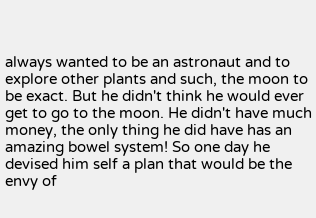always wanted to be an astronaut and to explore other plants and such, the moon to be exact. But he didn't think he would ever get to go to the moon. He didn't have much money, the only thing he did have has an amazing bowel system! So one day he devised him self a plan that would be the envy of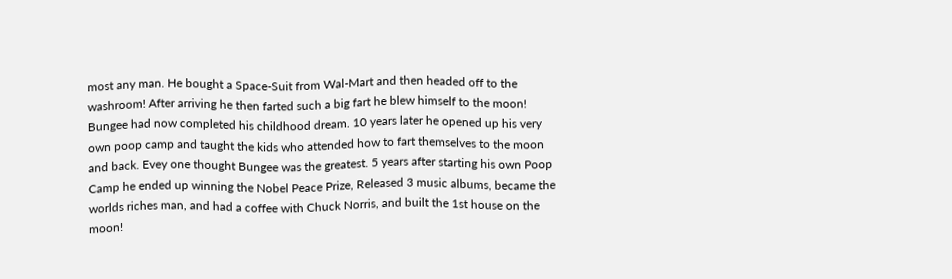most any man. He bought a Space-Suit from Wal-Mart and then headed off to the washroom! After arriving he then farted such a big fart he blew himself to the moon! Bungee had now completed his childhood dream. 10 years later he opened up his very own poop camp and taught the kids who attended how to fart themselves to the moon and back. Evey one thought Bungee was the greatest. 5 years after starting his own Poop Camp he ended up winning the Nobel Peace Prize, Released 3 music albums, became the worlds riches man, and had a coffee with Chuck Norris, and built the 1st house on the moon!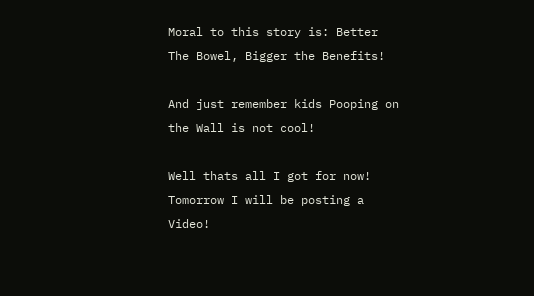Moral to this story is: Better The Bowel, Bigger the Benefits!

And just remember kids Pooping on the Wall is not cool!

Well thats all I got for now!
Tomorrow I will be posting a Video!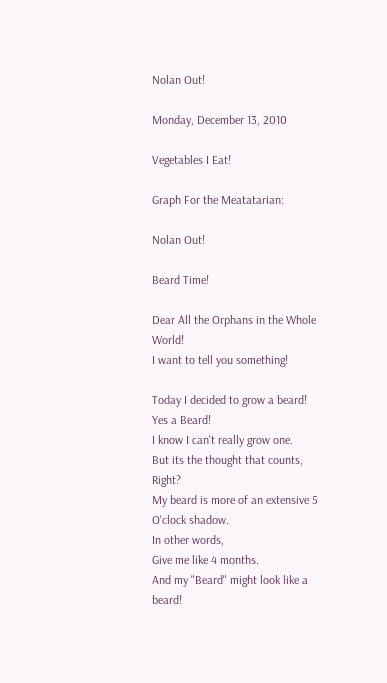Nolan Out!

Monday, December 13, 2010

Vegetables I Eat!

Graph For the Meatatarian:

Nolan Out!

Beard Time!

Dear All the Orphans in the Whole World!
I want to tell you something!

Today I decided to grow a beard!
Yes a Beard!
I know I can't really grow one.
But its the thought that counts, Right?
My beard is more of an extensive 5 O'clock shadow.
In other words,
Give me like 4 months.
And my "Beard" might look like a beard!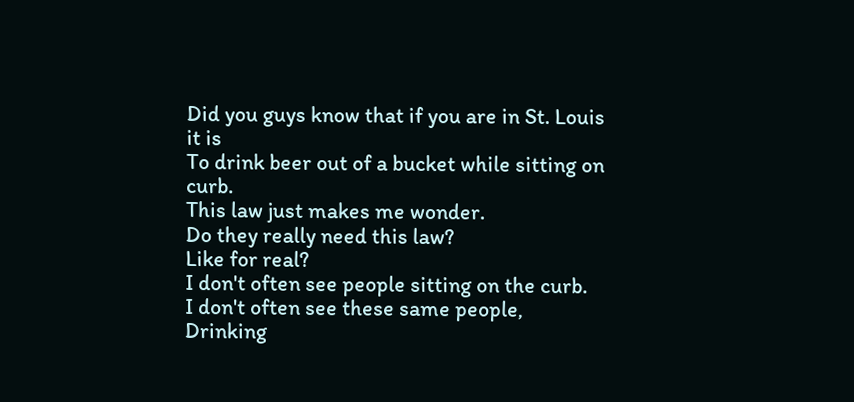Did you guys know that if you are in St. Louis it is
To drink beer out of a bucket while sitting on curb.
This law just makes me wonder.
Do they really need this law?
Like for real?
I don't often see people sitting on the curb.
I don't often see these same people,
Drinking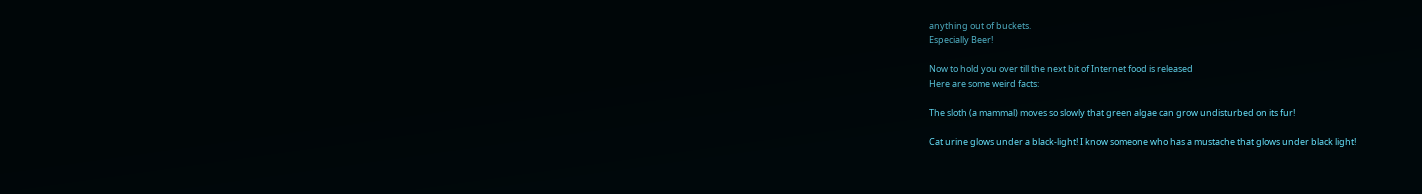anything out of buckets.
Especially Beer!

Now to hold you over till the next bit of Internet food is released
Here are some weird facts:

The sloth (a mammal) moves so slowly that green algae can grow undisturbed on its fur!

Cat urine glows under a black-light! I know someone who has a mustache that glows under black light!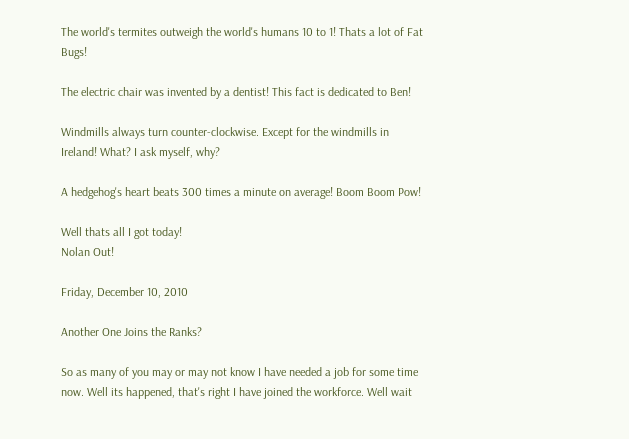The world's termites outweigh the world's humans 10 to 1! Thats a lot of Fat Bugs!

The electric chair was invented by a dentist! This fact is dedicated to Ben!

Windmills always turn counter-clockwise. Except for the windmills in Ireland! What? I ask myself, why?

A hedgehog's heart beats 300 times a minute on average! Boom Boom Pow!

Well thats all I got today!
Nolan Out!

Friday, December 10, 2010

Another One Joins the Ranks?

So as many of you may or may not know I have needed a job for some time now. Well its happened, that's right I have joined the workforce. Well wait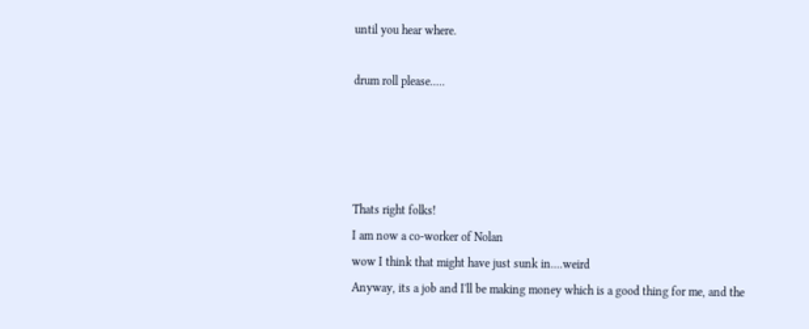until you hear where.

drum roll please.....




Thats right folks!
I am now a co-worker of Nolan
wow I think that might have just sunk in....weird
Anyway, its a job and I'll be making money which is a good thing for me, and the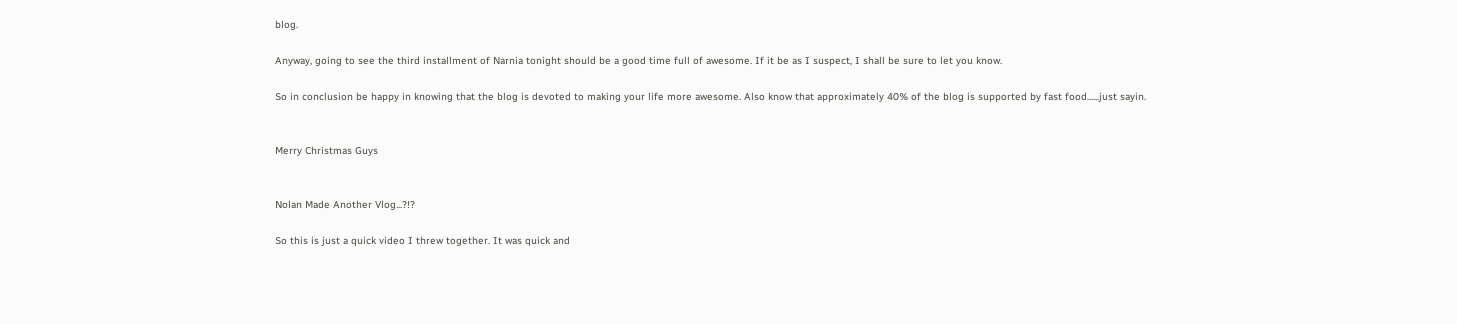blog.

Anyway, going to see the third installment of Narnia tonight should be a good time full of awesome. If it be as I suspect, I shall be sure to let you know.

So in conclusion be happy in knowing that the blog is devoted to making your life more awesome. Also know that approximately 40% of the blog is supported by fast food......just sayin.


Merry Christmas Guys


Nolan Made Another Vlog...?!?

So this is just a quick video I threw together. It was quick and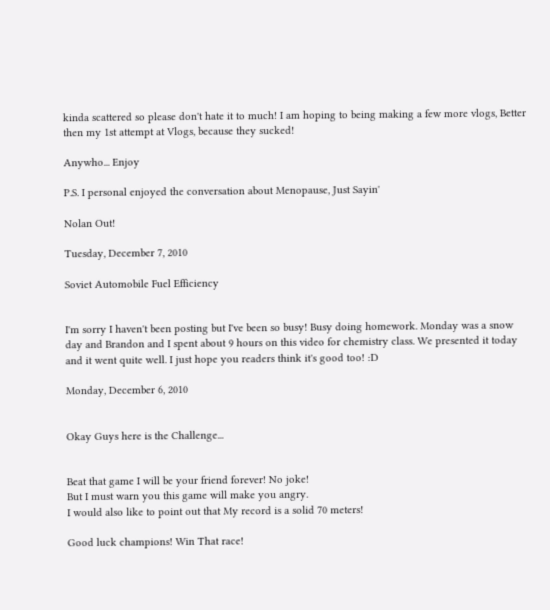kinda scattered so please don't hate it to much! I am hoping to being making a few more vlogs, Better then my 1st attempt at Vlogs, because they sucked!

Anywho... Enjoy

P.S. I personal enjoyed the conversation about Menopause, Just Sayin'

Nolan Out!

Tuesday, December 7, 2010

Soviet Automobile Fuel Efficiency


I'm sorry I haven't been posting but I've been so busy! Busy doing homework. Monday was a snow day and Brandon and I spent about 9 hours on this video for chemistry class. We presented it today and it went quite well. I just hope you readers think it's good too! :D

Monday, December 6, 2010


Okay Guys here is the Challenge...


Beat that game I will be your friend forever! No joke!
But I must warn you this game will make you angry.
I would also like to point out that My record is a solid 70 meters!

Good luck champions! Win That race!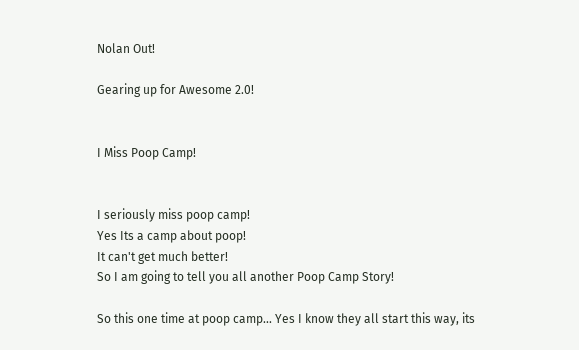Nolan Out!

Gearing up for Awesome 2.0!


I Miss Poop Camp!


I seriously miss poop camp!
Yes Its a camp about poop!
It can't get much better!
So I am going to tell you all another Poop Camp Story!

So this one time at poop camp... Yes I know they all start this way, its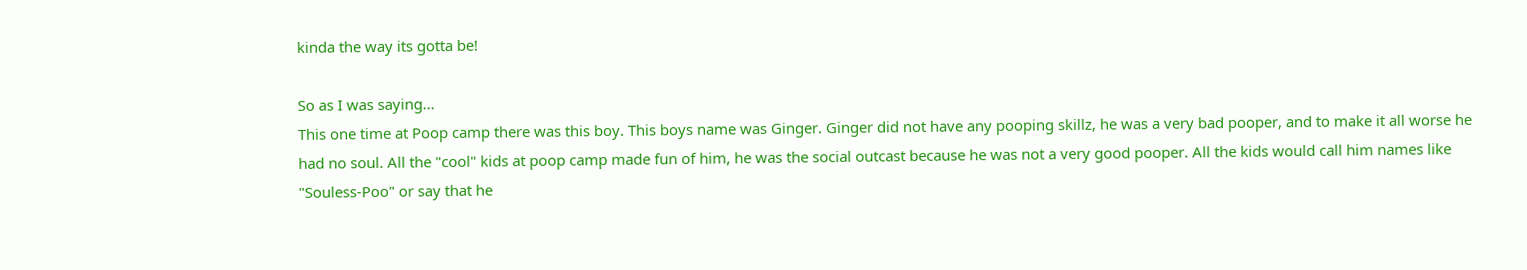kinda the way its gotta be!

So as I was saying...
This one time at Poop camp there was this boy. This boys name was Ginger. Ginger did not have any pooping skillz, he was a very bad pooper, and to make it all worse he had no soul. All the "cool" kids at poop camp made fun of him, he was the social outcast because he was not a very good pooper. All the kids would call him names like "Souless-Poo" or say that he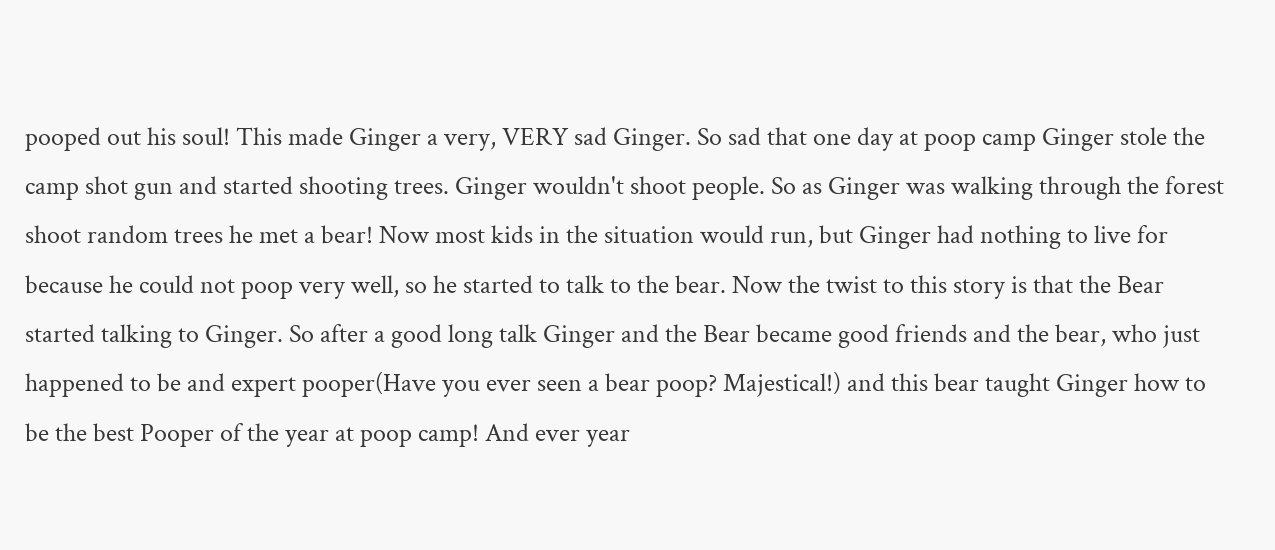pooped out his soul! This made Ginger a very, VERY sad Ginger. So sad that one day at poop camp Ginger stole the camp shot gun and started shooting trees. Ginger wouldn't shoot people. So as Ginger was walking through the forest shoot random trees he met a bear! Now most kids in the situation would run, but Ginger had nothing to live for because he could not poop very well, so he started to talk to the bear. Now the twist to this story is that the Bear started talking to Ginger. So after a good long talk Ginger and the Bear became good friends and the bear, who just happened to be and expert pooper(Have you ever seen a bear poop? Majestical!) and this bear taught Ginger how to be the best Pooper of the year at poop camp! And ever year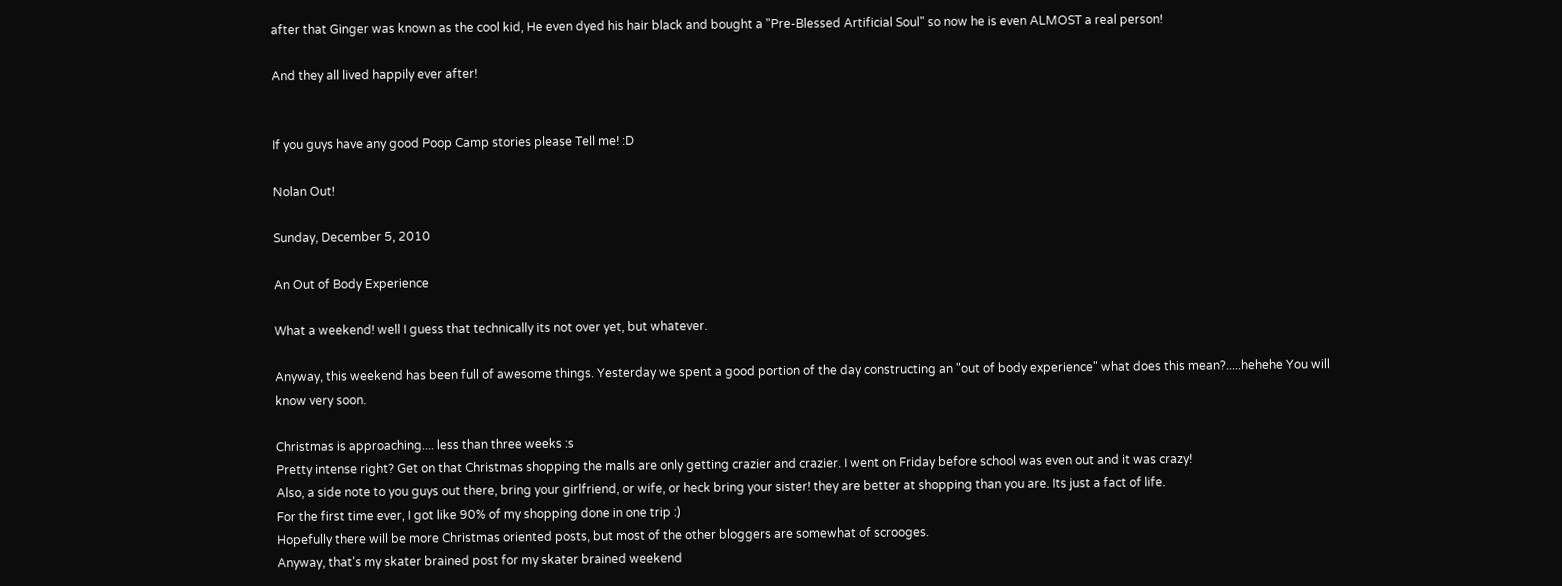after that Ginger was known as the cool kid, He even dyed his hair black and bought a "Pre-Blessed Artificial Soul" so now he is even ALMOST a real person!

And they all lived happily ever after!


If you guys have any good Poop Camp stories please Tell me! :D

Nolan Out!

Sunday, December 5, 2010

An Out of Body Experience

What a weekend! well I guess that technically its not over yet, but whatever.

Anyway, this weekend has been full of awesome things. Yesterday we spent a good portion of the day constructing an "out of body experience" what does this mean?.....hehehe You will know very soon.

Christmas is approaching.... less than three weeks :s
Pretty intense right? Get on that Christmas shopping the malls are only getting crazier and crazier. I went on Friday before school was even out and it was crazy!
Also, a side note to you guys out there, bring your girlfriend, or wife, or heck bring your sister! they are better at shopping than you are. Its just a fact of life.
For the first time ever, I got like 90% of my shopping done in one trip :)
Hopefully there will be more Christmas oriented posts, but most of the other bloggers are somewhat of scrooges.
Anyway, that's my skater brained post for my skater brained weekend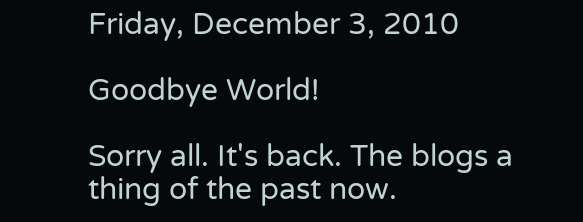Friday, December 3, 2010

Goodbye World!

Sorry all. It's back. The blogs a thing of the past now.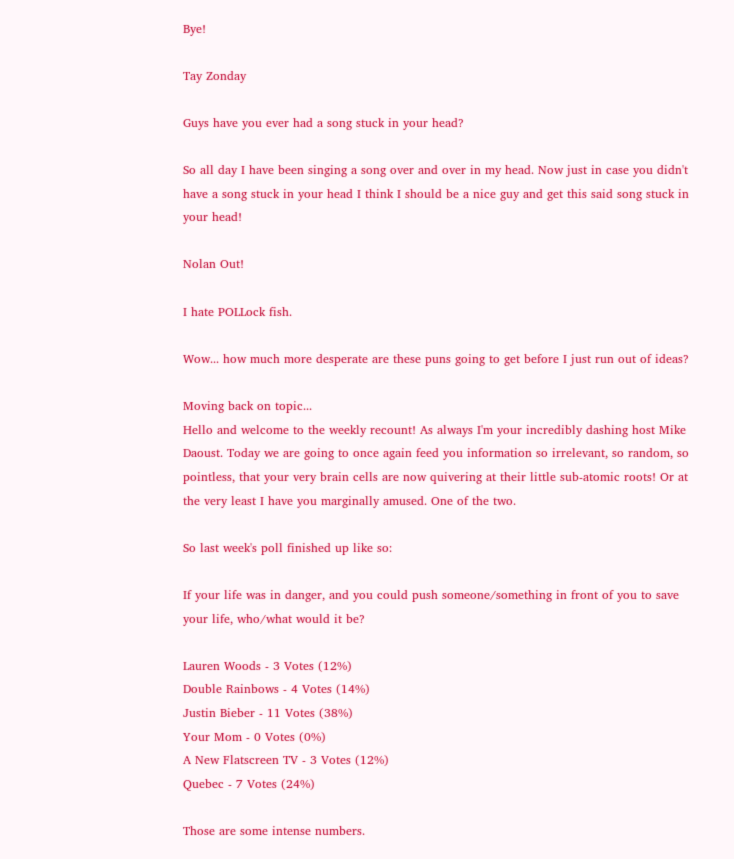Bye!

Tay Zonday

Guys have you ever had a song stuck in your head?

So all day I have been singing a song over and over in my head. Now just in case you didn't have a song stuck in your head I think I should be a nice guy and get this said song stuck in your head!

Nolan Out!

I hate POLLock fish.

Wow... how much more desperate are these puns going to get before I just run out of ideas?

Moving back on topic...
Hello and welcome to the weekly recount! As always I'm your incredibly dashing host Mike Daoust. Today we are going to once again feed you information so irrelevant, so random, so pointless, that your very brain cells are now quivering at their little sub-atomic roots! Or at the very least I have you marginally amused. One of the two.

So last week's poll finished up like so:

If your life was in danger, and you could push someone/something in front of you to save your life, who/what would it be?

Lauren Woods - 3 Votes (12%)
Double Rainbows - 4 Votes (14%)
Justin Bieber - 11 Votes (38%)
Your Mom - 0 Votes (0%)
A New Flatscreen TV - 3 Votes (12%)
Quebec - 7 Votes (24%)

Those are some intense numbers.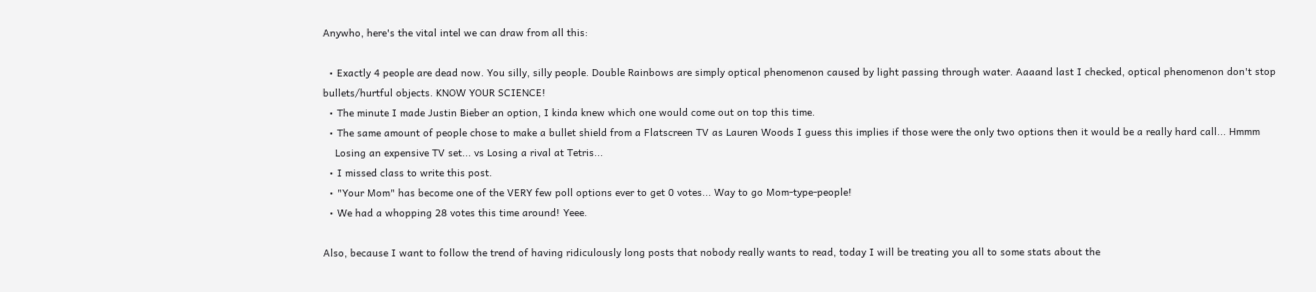Anywho, here's the vital intel we can draw from all this:

  • Exactly 4 people are dead now. You silly, silly people. Double Rainbows are simply optical phenomenon caused by light passing through water. Aaaand last I checked, optical phenomenon don't stop bullets/hurtful objects. KNOW YOUR SCIENCE!
  • The minute I made Justin Bieber an option, I kinda knew which one would come out on top this time.
  • The same amount of people chose to make a bullet shield from a Flatscreen TV as Lauren Woods I guess this implies if those were the only two options then it would be a really hard call... Hmmm
    Losing an expensive TV set... vs Losing a rival at Tetris...
  • I missed class to write this post.
  • "Your Mom" has become one of the VERY few poll options ever to get 0 votes... Way to go Mom-type-people!
  • We had a whopping 28 votes this time around! Yeee.

Also, because I want to follow the trend of having ridiculously long posts that nobody really wants to read, today I will be treating you all to some stats about the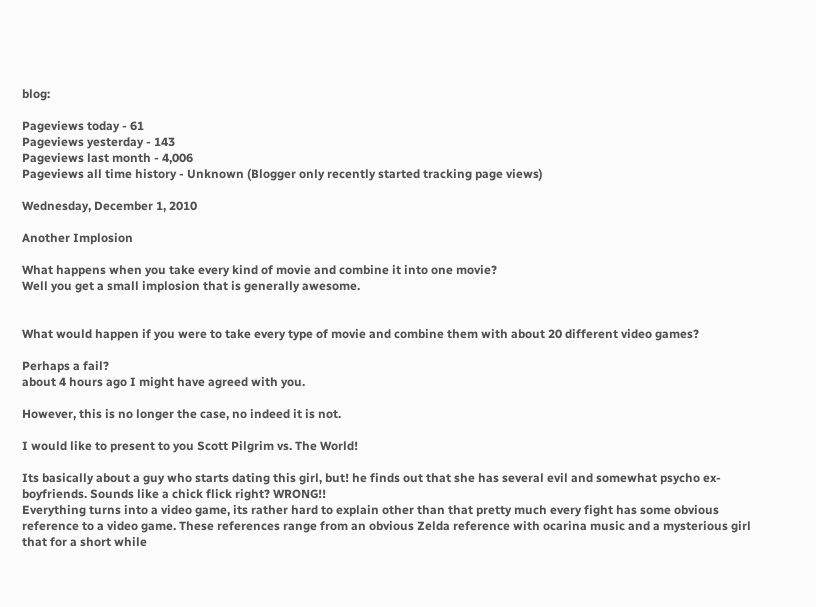blog:

Pageviews today - 61
Pageviews yesterday - 143
Pageviews last month - 4,006
Pageviews all time history - Unknown (Blogger only recently started tracking page views)

Wednesday, December 1, 2010

Another Implosion

What happens when you take every kind of movie and combine it into one movie?
Well you get a small implosion that is generally awesome.


What would happen if you were to take every type of movie and combine them with about 20 different video games?

Perhaps a fail?
about 4 hours ago I might have agreed with you.

However, this is no longer the case, no indeed it is not.

I would like to present to you Scott Pilgrim vs. The World!

Its basically about a guy who starts dating this girl, but! he finds out that she has several evil and somewhat psycho ex-boyfriends. Sounds like a chick flick right? WRONG!!
Everything turns into a video game, its rather hard to explain other than that pretty much every fight has some obvious reference to a video game. These references range from an obvious Zelda reference with ocarina music and a mysterious girl that for a short while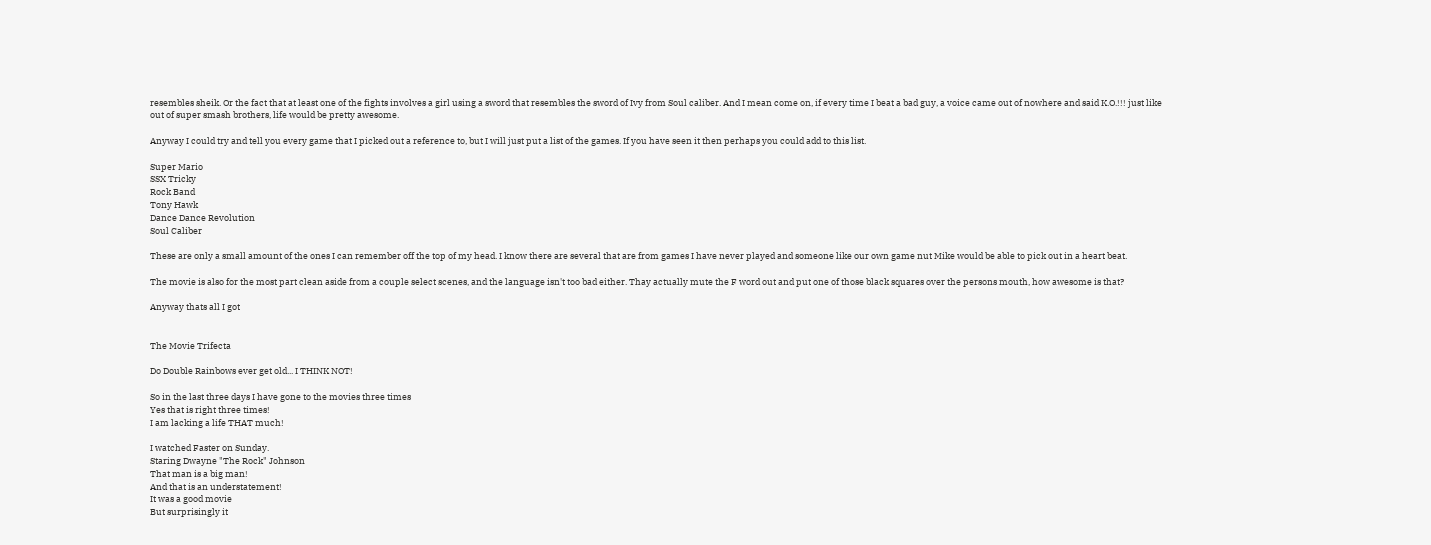resembles sheik. Or the fact that at least one of the fights involves a girl using a sword that resembles the sword of Ivy from Soul caliber. And I mean come on, if every time I beat a bad guy, a voice came out of nowhere and said K.O.!!! just like out of super smash brothers, life would be pretty awesome.

Anyway I could try and tell you every game that I picked out a reference to, but I will just put a list of the games. If you have seen it then perhaps you could add to this list.

Super Mario
SSX Tricky
Rock Band
Tony Hawk
Dance Dance Revolution
Soul Caliber

These are only a small amount of the ones I can remember off the top of my head. I know there are several that are from games I have never played and someone like our own game nut Mike would be able to pick out in a heart beat.

The movie is also for the most part clean aside from a couple select scenes, and the language isn't too bad either. Thay actually mute the F word out and put one of those black squares over the persons mouth, how awesome is that?

Anyway thats all I got


The Movie Trifecta

Do Double Rainbows ever get old... I THINK NOT!

So in the last three days I have gone to the movies three times
Yes that is right three times!
I am lacking a life THAT much!

I watched Faster on Sunday.
Staring Dwayne "The Rock" Johnson
That man is a big man!
And that is an understatement!
It was a good movie
But surprisingly it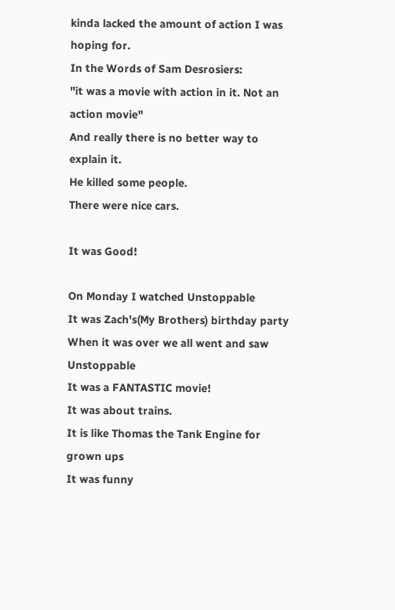kinda lacked the amount of action I was hoping for.
In the Words of Sam Desrosiers:
"it was a movie with action in it. Not an action movie"
And really there is no better way to explain it.
He killed some people.
There were nice cars.

It was Good!

On Monday I watched Unstoppable
It was Zach's(My Brothers) birthday party
When it was over we all went and saw Unstoppable
It was a FANTASTIC movie!
It was about trains.
It is like Thomas the Tank Engine for grown ups
It was funny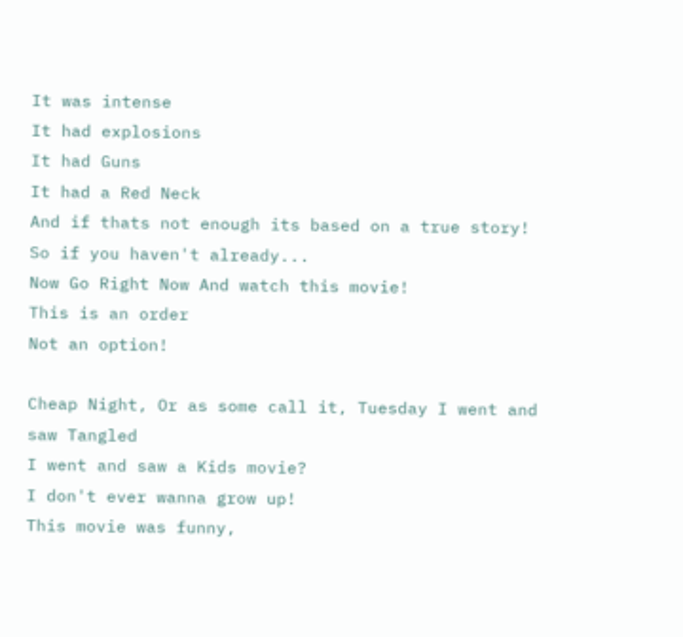It was intense
It had explosions
It had Guns
It had a Red Neck
And if thats not enough its based on a true story!
So if you haven't already...
Now Go Right Now And watch this movie!
This is an order
Not an option!

Cheap Night, Or as some call it, Tuesday I went and saw Tangled
I went and saw a Kids movie?
I don't ever wanna grow up!
This movie was funny,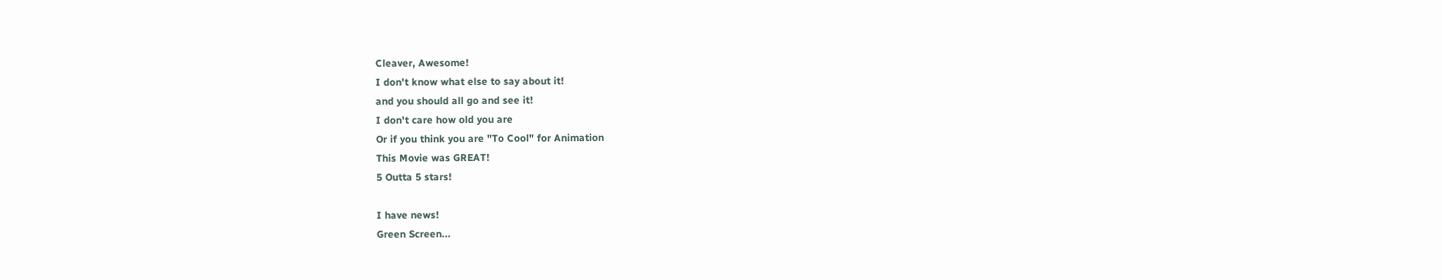Cleaver, Awesome!
I don't know what else to say about it!
and you should all go and see it!
I don't care how old you are
Or if you think you are "To Cool" for Animation
This Movie was GREAT!
5 Outta 5 stars!

I have news!
Green Screen...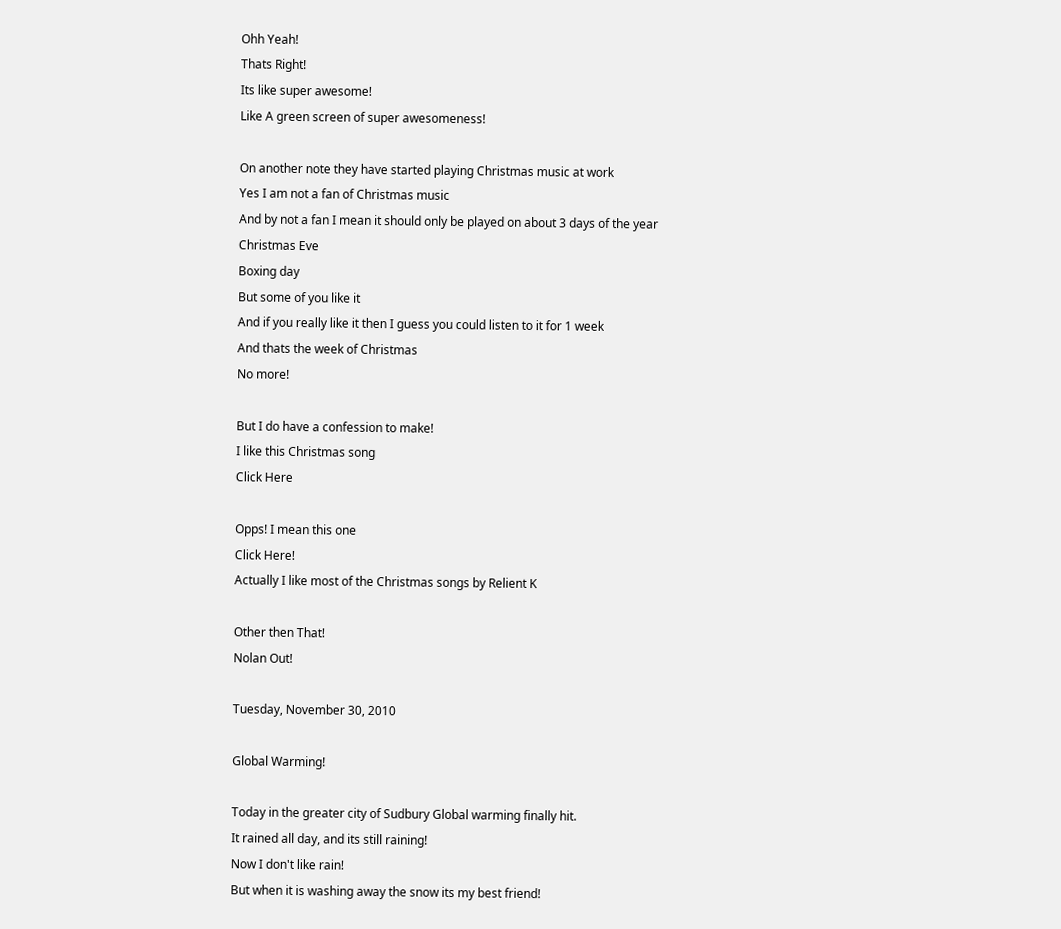Ohh Yeah!
Thats Right!
Its like super awesome!
Like A green screen of super awesomeness!

On another note they have started playing Christmas music at work
Yes I am not a fan of Christmas music
And by not a fan I mean it should only be played on about 3 days of the year
Christmas Eve
Boxing day
But some of you like it
And if you really like it then I guess you could listen to it for 1 week
And thats the week of Christmas
No more!

But I do have a confession to make!
I like this Christmas song
Click Here

Opps! I mean this one
Click Here!
Actually I like most of the Christmas songs by Relient K

Other then That!
Nolan Out!

Tuesday, November 30, 2010

Global Warming!

Today in the greater city of Sudbury Global warming finally hit.
It rained all day, and its still raining!
Now I don't like rain!
But when it is washing away the snow its my best friend!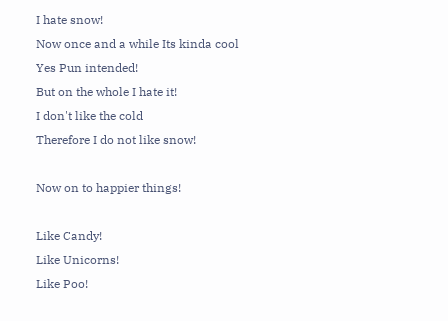I hate snow!
Now once and a while Its kinda cool
Yes Pun intended!
But on the whole I hate it!
I don't like the cold
Therefore I do not like snow!

Now on to happier things!

Like Candy!
Like Unicorns!
Like Poo!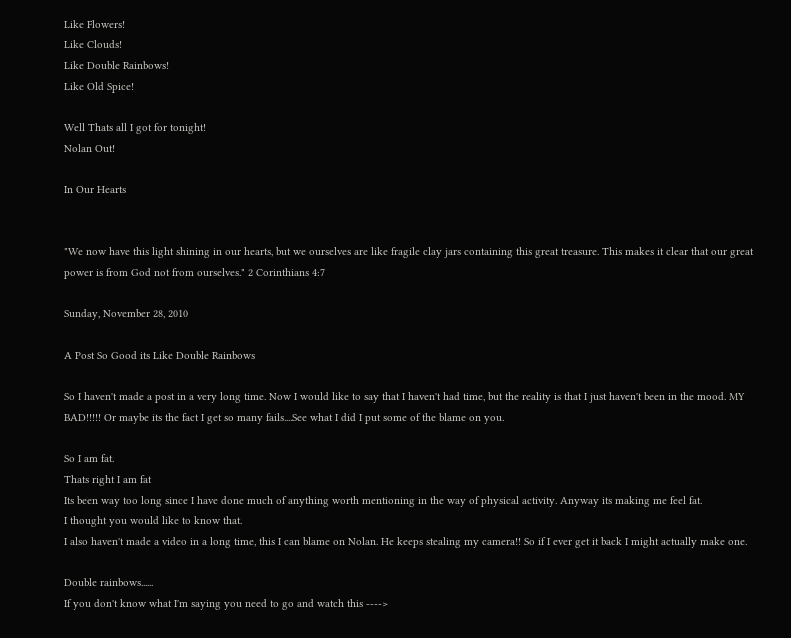Like Flowers!
Like Clouds!
Like Double Rainbows!
Like Old Spice!

Well Thats all I got for tonight!
Nolan Out!

In Our Hearts


"We now have this light shining in our hearts, but we ourselves are like fragile clay jars containing this great treasure. This makes it clear that our great power is from God not from ourselves." 2 Corinthians 4:7

Sunday, November 28, 2010

A Post So Good its Like Double Rainbows

So I haven't made a post in a very long time. Now I would like to say that I haven't had time, but the reality is that I just haven't been in the mood. MY BAD!!!!! Or maybe its the fact I get so many fails....See what I did I put some of the blame on you.

So I am fat.
Thats right I am fat
Its been way too long since I have done much of anything worth mentioning in the way of physical activity. Anyway its making me feel fat.
I thought you would like to know that.
I also haven't made a video in a long time, this I can blame on Nolan. He keeps stealing my camera!! So if I ever get it back I might actually make one.

Double rainbows......
If you don't know what I'm saying you need to go and watch this ---->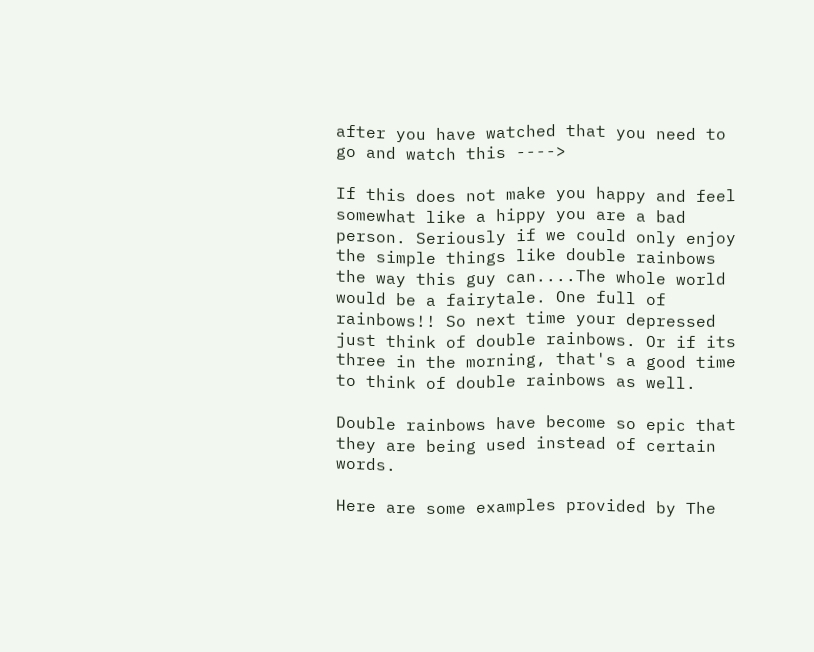after you have watched that you need to go and watch this ---->

If this does not make you happy and feel somewhat like a hippy you are a bad person. Seriously if we could only enjoy the simple things like double rainbows the way this guy can....The whole world would be a fairytale. One full of rainbows!! So next time your depressed just think of double rainbows. Or if its three in the morning, that's a good time to think of double rainbows as well.

Double rainbows have become so epic that they are being used instead of certain words.

Here are some examples provided by The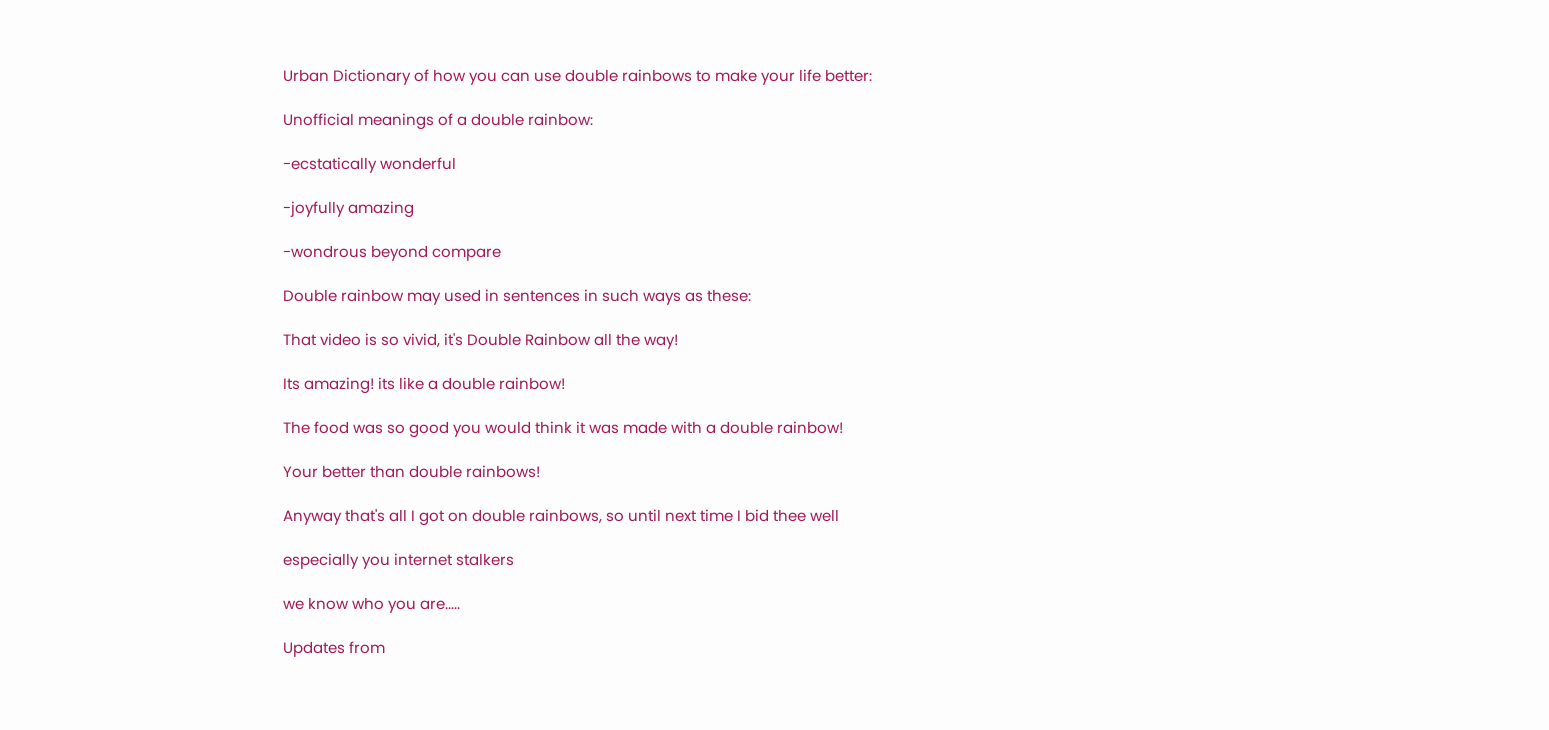Urban Dictionary of how you can use double rainbows to make your life better:

Unofficial meanings of a double rainbow:

-ecstatically wonderful

-joyfully amazing

-wondrous beyond compare

Double rainbow may used in sentences in such ways as these:

That video is so vivid, it's Double Rainbow all the way!

Its amazing! its like a double rainbow!

The food was so good you would think it was made with a double rainbow!

Your better than double rainbows!

Anyway that's all I got on double rainbows, so until next time I bid thee well

especially you internet stalkers

we know who you are.....

Updates from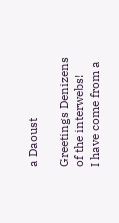a Daoust

Greetings Denizens of the interwebs!
I have come from a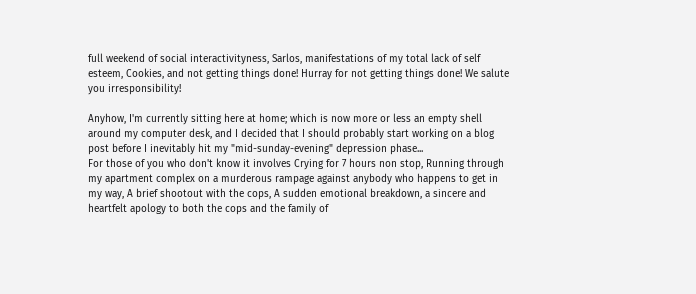full weekend of social interactivityness, Sarlos, manifestations of my total lack of self esteem, Cookies, and not getting things done! Hurray for not getting things done! We salute you irresponsibility!

Anyhow, I'm currently sitting here at home; which is now more or less an empty shell around my computer desk, and I decided that I should probably start working on a blog post before I inevitably hit my "mid-sunday-evening" depression phase...
For those of you who don't know it involves Crying for 7 hours non stop, Running through my apartment complex on a murderous rampage against anybody who happens to get in my way, A brief shootout with the cops, A sudden emotional breakdown, a sincere and heartfelt apology to both the cops and the family of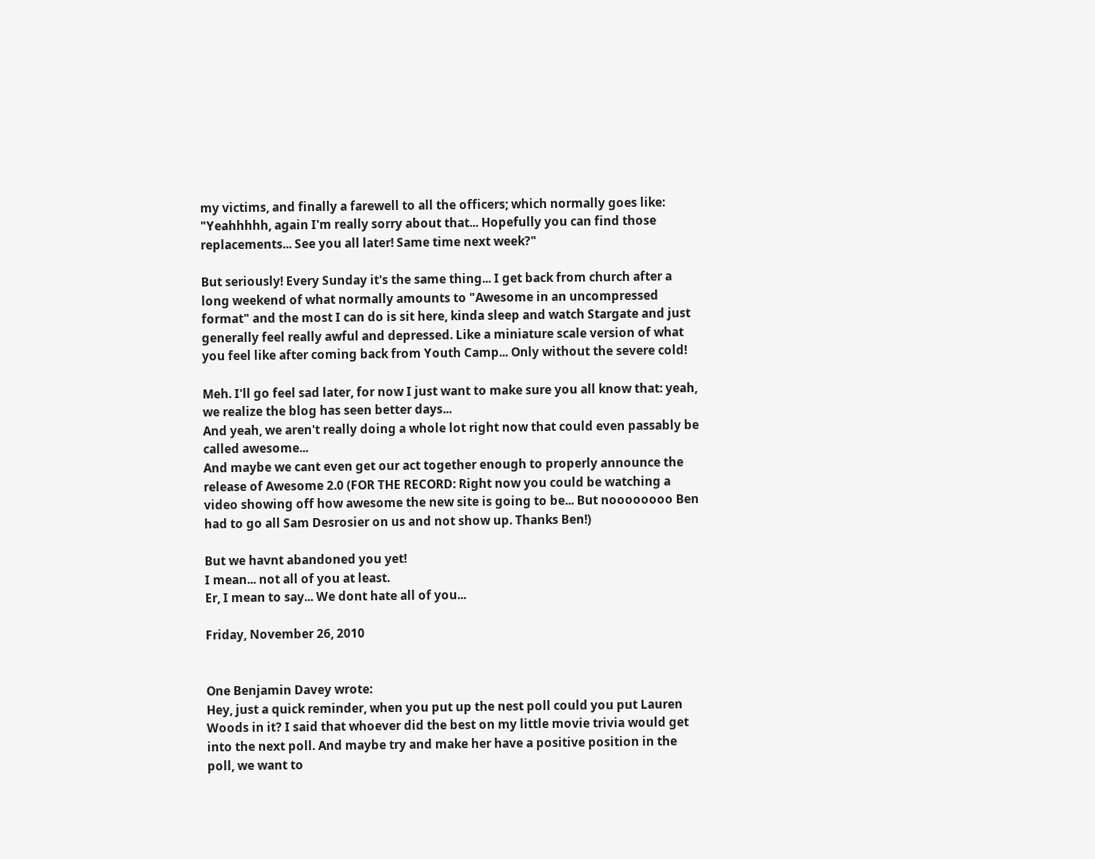my victims, and finally a farewell to all the officers; which normally goes like: "Yeahhhhh, again I'm really sorry about that... Hopefully you can find those replacements... See you all later! Same time next week?"

But seriously! Every Sunday it's the same thing... I get back from church after a long weekend of what normally amounts to "Awesome in an uncompressed format" and the most I can do is sit here, kinda sleep and watch Stargate and just generally feel really awful and depressed. Like a miniature scale version of what you feel like after coming back from Youth Camp... Only without the severe cold!

Meh. I'll go feel sad later, for now I just want to make sure you all know that: yeah, we realize the blog has seen better days...
And yeah, we aren't really doing a whole lot right now that could even passably be called awesome...
And maybe we cant even get our act together enough to properly announce the release of Awesome 2.0 (FOR THE RECORD: Right now you could be watching a video showing off how awesome the new site is going to be... But noooooooo Ben had to go all Sam Desrosier on us and not show up. Thanks Ben!)

But we havnt abandoned you yet!
I mean... not all of you at least.
Er, I mean to say... We dont hate all of you...

Friday, November 26, 2010


One Benjamin Davey wrote:
Hey, just a quick reminder, when you put up the nest poll could you put Lauren Woods in it? I said that whoever did the best on my little movie trivia would get into the next poll. And maybe try and make her have a positive position in the poll, we want to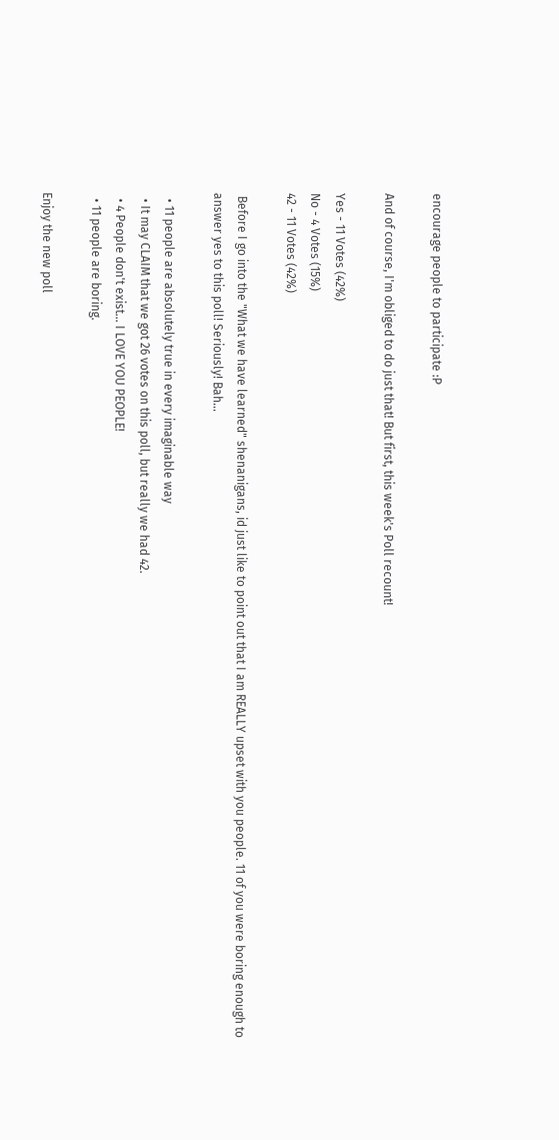encourage people to participate :P

And of course, I'm obliged to do just that! But first, this week's Poll recount!

Yes - 11 Votes (42%)
No - 4 Votes (15%)
42 - 11 Votes (42%)

 Before I go into the "What we have learned" shenanigans, id just like to point out that I am REALLY upset with you people. 11 of you were boring enough to answer yes to this poll! Seriously! Bah...

  • 11 people are absolutely true in every imaginable way
  • It may CLAIM that we got 26 votes on this poll, but really we had 42.
  • 4 People don't exist... I LOVE YOU PEOPLE!
  • 11 people are boring.

Enjoy the new poll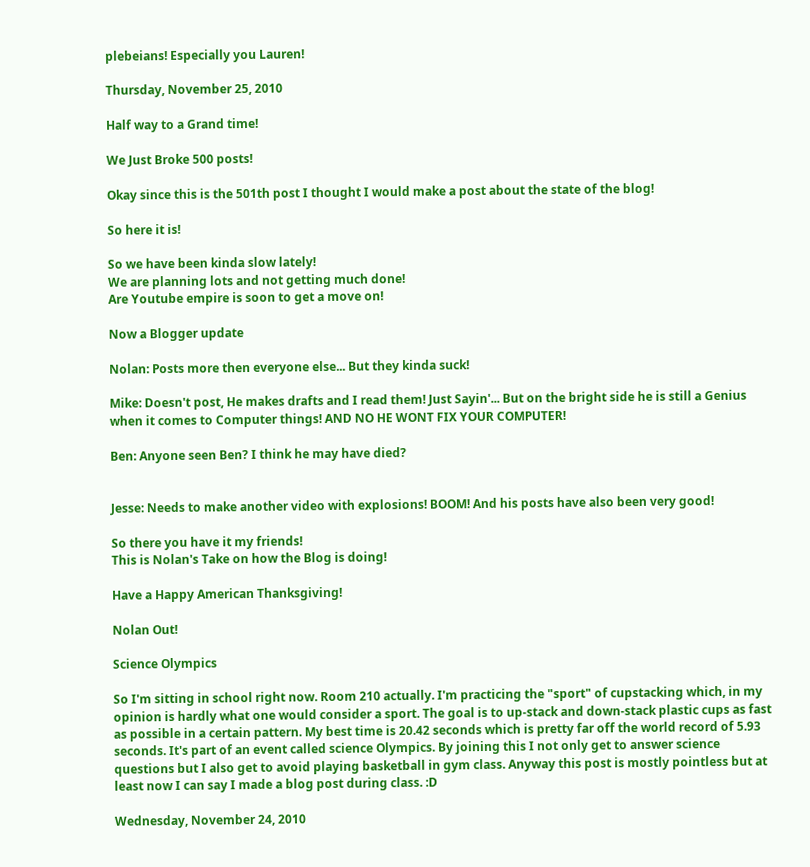plebeians! Especially you Lauren!

Thursday, November 25, 2010

Half way to a Grand time!

We Just Broke 500 posts!

Okay since this is the 501th post I thought I would make a post about the state of the blog!

So here it is!

So we have been kinda slow lately!
We are planning lots and not getting much done!
Are Youtube empire is soon to get a move on!

Now a Blogger update

Nolan: Posts more then everyone else... But they kinda suck!

Mike: Doesn't post, He makes drafts and I read them! Just Sayin'... But on the bright side he is still a Genius when it comes to Computer things! AND NO HE WONT FIX YOUR COMPUTER!

Ben: Anyone seen Ben? I think he may have died?


Jesse: Needs to make another video with explosions! BOOM! And his posts have also been very good!

So there you have it my friends!
This is Nolan's Take on how the Blog is doing!

Have a Happy American Thanksgiving!

Nolan Out!

Science Olympics

So I'm sitting in school right now. Room 210 actually. I'm practicing the "sport" of cupstacking which, in my opinion is hardly what one would consider a sport. The goal is to up-stack and down-stack plastic cups as fast as possible in a certain pattern. My best time is 20.42 seconds which is pretty far off the world record of 5.93 seconds. It's part of an event called science Olympics. By joining this I not only get to answer science questions but I also get to avoid playing basketball in gym class. Anyway this post is mostly pointless but at least now I can say I made a blog post during class. :D

Wednesday, November 24, 2010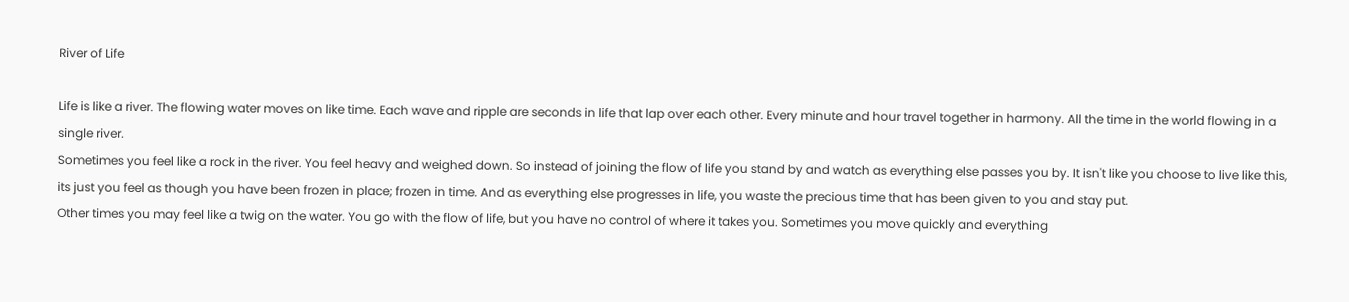River of Life

Life is like a river. The flowing water moves on like time. Each wave and ripple are seconds in life that lap over each other. Every minute and hour travel together in harmony. All the time in the world flowing in a single river.
Sometimes you feel like a rock in the river. You feel heavy and weighed down. So instead of joining the flow of life you stand by and watch as everything else passes you by. It isn't like you choose to live like this, its just you feel as though you have been frozen in place; frozen in time. And as everything else progresses in life, you waste the precious time that has been given to you and stay put.
Other times you may feel like a twig on the water. You go with the flow of life, but you have no control of where it takes you. Sometimes you move quickly and everything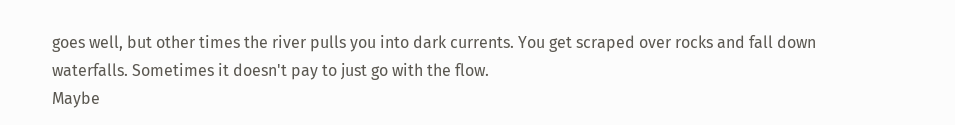goes well, but other times the river pulls you into dark currents. You get scraped over rocks and fall down waterfalls. Sometimes it doesn't pay to just go with the flow.
Maybe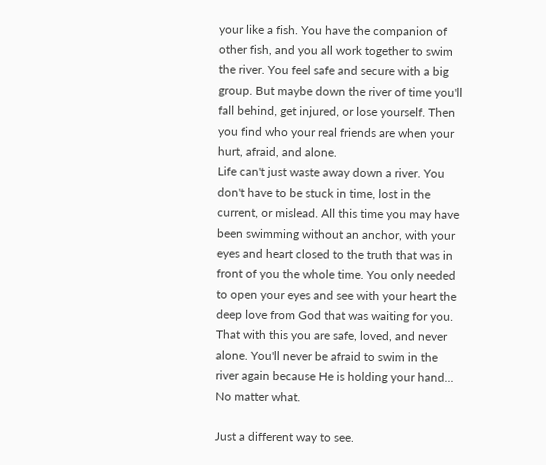your like a fish. You have the companion of other fish, and you all work together to swim the river. You feel safe and secure with a big group. But maybe down the river of time you'll fall behind, get injured, or lose yourself. Then you find who your real friends are when your hurt, afraid, and alone.
Life can't just waste away down a river. You don't have to be stuck in time, lost in the current, or mislead. All this time you may have been swimming without an anchor, with your eyes and heart closed to the truth that was in front of you the whole time. You only needed to open your eyes and see with your heart the deep love from God that was waiting for you. That with this you are safe, loved, and never alone. You'll never be afraid to swim in the river again because He is holding your hand... No matter what.

Just a different way to see.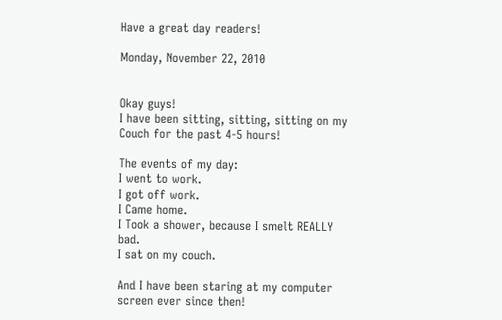Have a great day readers!

Monday, November 22, 2010


Okay guys!
I have been sitting, sitting, sitting on my Couch for the past 4-5 hours!

The events of my day:
I went to work.
I got off work.
I Came home.
I Took a shower, because I smelt REALLY bad.
I sat on my couch.

And I have been staring at my computer screen ever since then!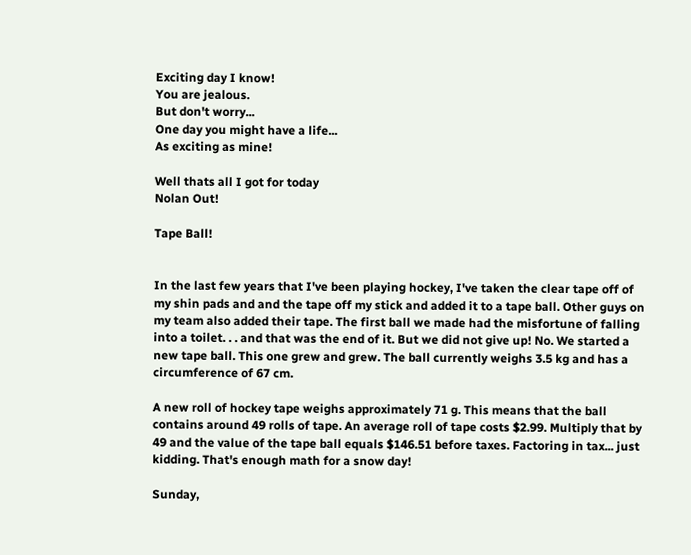Exciting day I know!
You are jealous.
But don't worry...
One day you might have a life...
As exciting as mine!

Well thats all I got for today
Nolan Out!

Tape Ball!


In the last few years that I've been playing hockey, I've taken the clear tape off of my shin pads and and the tape off my stick and added it to a tape ball. Other guys on my team also added their tape. The first ball we made had the misfortune of falling into a toilet. . . and that was the end of it. But we did not give up! No. We started a new tape ball. This one grew and grew. The ball currently weighs 3.5 kg and has a circumference of 67 cm.

A new roll of hockey tape weighs approximately 71 g. This means that the ball contains around 49 rolls of tape. An average roll of tape costs $2.99. Multiply that by 49 and the value of the tape ball equals $146.51 before taxes. Factoring in tax... just kidding. That's enough math for a snow day!

Sunday,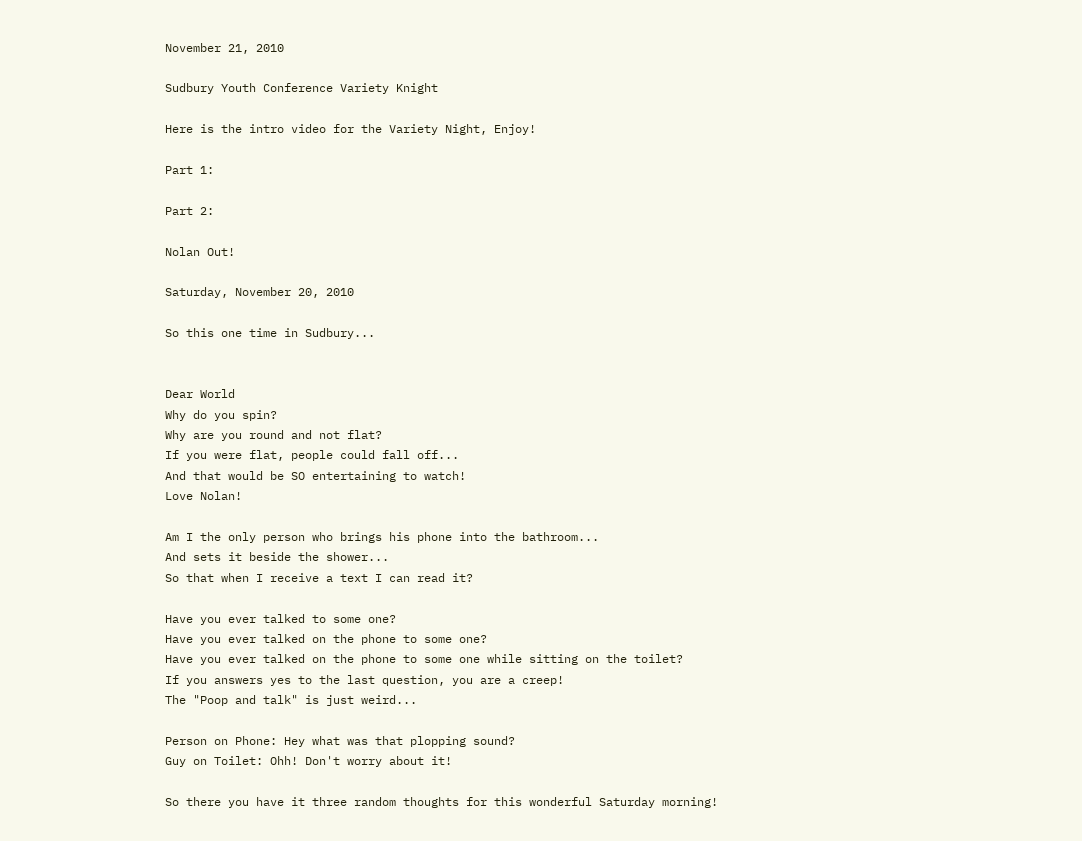November 21, 2010

Sudbury Youth Conference Variety Knight

Here is the intro video for the Variety Night, Enjoy!

Part 1:

Part 2:

Nolan Out!

Saturday, November 20, 2010

So this one time in Sudbury...


Dear World
Why do you spin?
Why are you round and not flat?
If you were flat, people could fall off...
And that would be SO entertaining to watch!
Love Nolan!

Am I the only person who brings his phone into the bathroom...
And sets it beside the shower...
So that when I receive a text I can read it?

Have you ever talked to some one?
Have you ever talked on the phone to some one?
Have you ever talked on the phone to some one while sitting on the toilet?
If you answers yes to the last question, you are a creep!
The "Poop and talk" is just weird...

Person on Phone: Hey what was that plopping sound?
Guy on Toilet: Ohh! Don't worry about it!

So there you have it three random thoughts for this wonderful Saturday morning!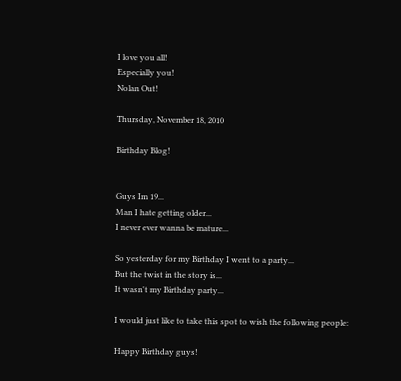I love you all!
Especially you!
Nolan Out!

Thursday, November 18, 2010

Birthday Blog!


Guys Im 19...
Man I hate getting older...
I never ever wanna be mature...

So yesterday for my Birthday I went to a party...
But the twist in the story is...
It wasn't my Birthday party...

I would just like to take this spot to wish the following people:

Happy Birthday guys!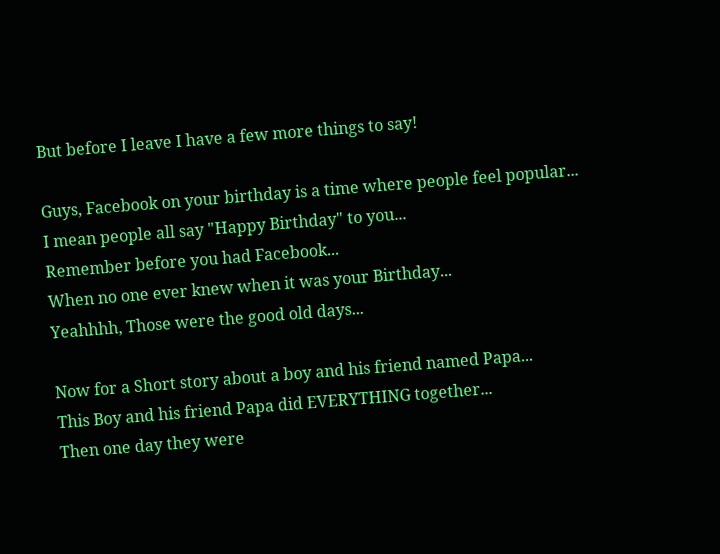But before I leave I have a few more things to say!

Guys, Facebook on your birthday is a time where people feel popular...
I mean people all say "Happy Birthday" to you...
Remember before you had Facebook...
When no one ever knew when it was your Birthday...
Yeahhhh, Those were the good old days...

Now for a Short story about a boy and his friend named Papa...
This Boy and his friend Papa did EVERYTHING together...
Then one day they were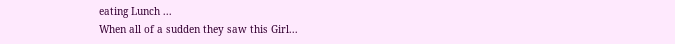eating Lunch ...
When all of a sudden they saw this Girl...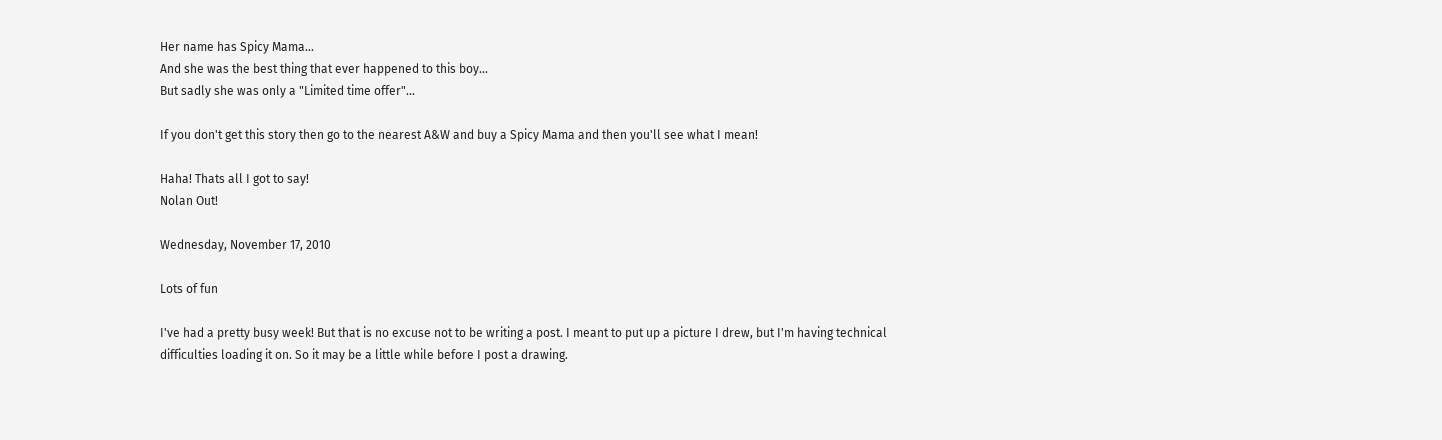Her name has Spicy Mama...
And she was the best thing that ever happened to this boy...
But sadly she was only a "Limited time offer"...

If you don't get this story then go to the nearest A&W and buy a Spicy Mama and then you'll see what I mean!

Haha! Thats all I got to say!
Nolan Out!

Wednesday, November 17, 2010

Lots of fun

I've had a pretty busy week! But that is no excuse not to be writing a post. I meant to put up a picture I drew, but I'm having technical difficulties loading it on. So it may be a little while before I post a drawing.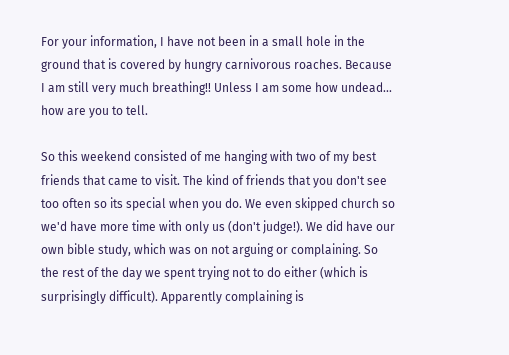For your information, I have not been in a small hole in the ground that is covered by hungry carnivorous roaches. Because I am still very much breathing!! Unless I am some how undead... how are you to tell.

So this weekend consisted of me hanging with two of my best friends that came to visit. The kind of friends that you don't see too often so its special when you do. We even skipped church so we'd have more time with only us (don't judge!). We did have our own bible study, which was on not arguing or complaining. So the rest of the day we spent trying not to do either (which is surprisingly difficult). Apparently complaining is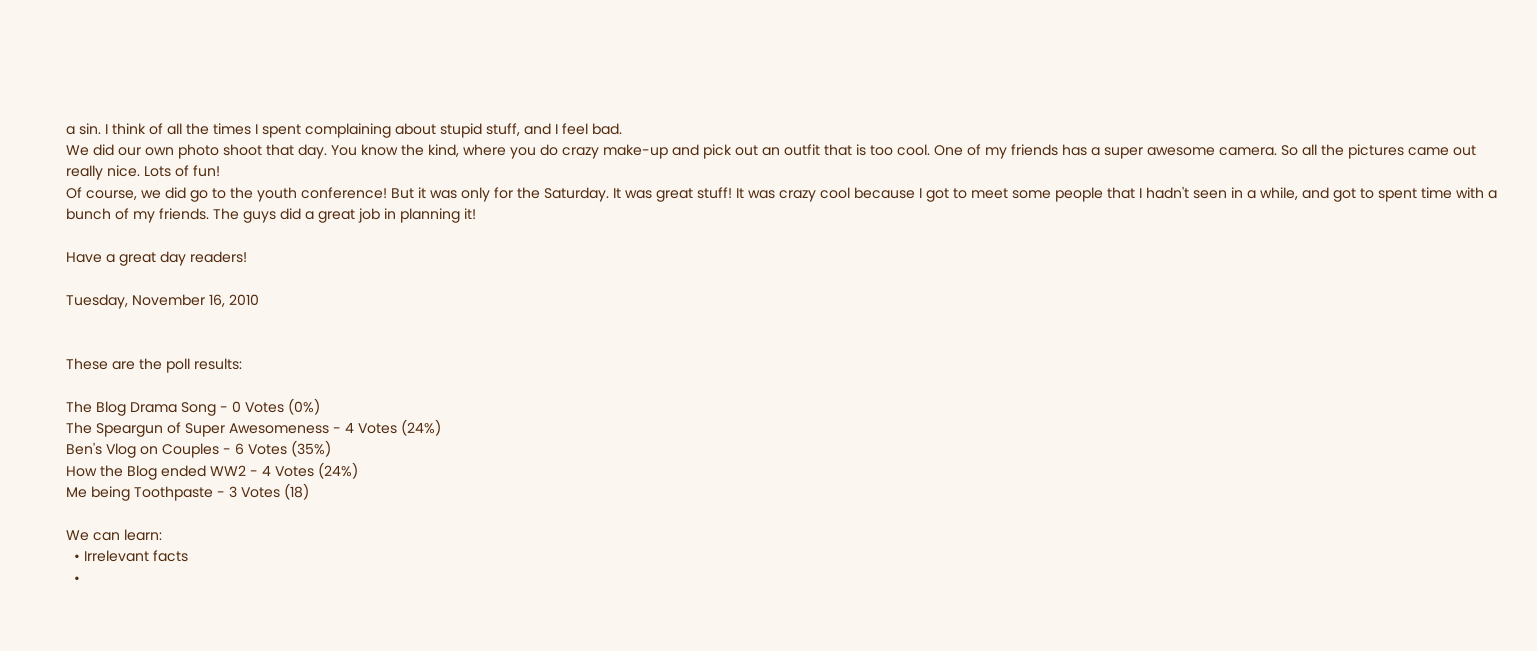a sin. I think of all the times I spent complaining about stupid stuff, and I feel bad.
We did our own photo shoot that day. You know the kind, where you do crazy make-up and pick out an outfit that is too cool. One of my friends has a super awesome camera. So all the pictures came out really nice. Lots of fun!
Of course, we did go to the youth conference! But it was only for the Saturday. It was great stuff! It was crazy cool because I got to meet some people that I hadn't seen in a while, and got to spent time with a bunch of my friends. The guys did a great job in planning it!

Have a great day readers!

Tuesday, November 16, 2010


These are the poll results:

The Blog Drama Song - 0 Votes (0%)
The Speargun of Super Awesomeness - 4 Votes (24%)
Ben's Vlog on Couples - 6 Votes (35%)
How the Blog ended WW2 - 4 Votes (24%)
Me being Toothpaste - 3 Votes (18)

We can learn:
  • Irrelevant facts
  •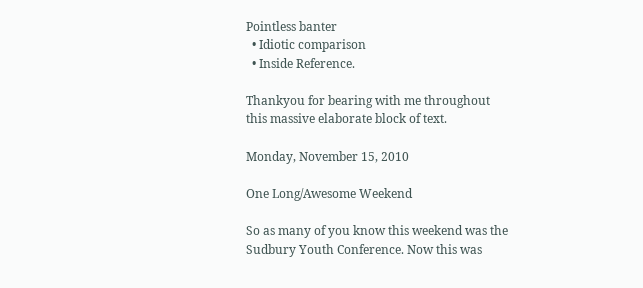Pointless banter
  • Idiotic comparison
  • Inside Reference.

Thankyou for bearing with me throughout this massive elaborate block of text.

Monday, November 15, 2010

One Long/Awesome Weekend

So as many of you know this weekend was the Sudbury Youth Conference. Now this was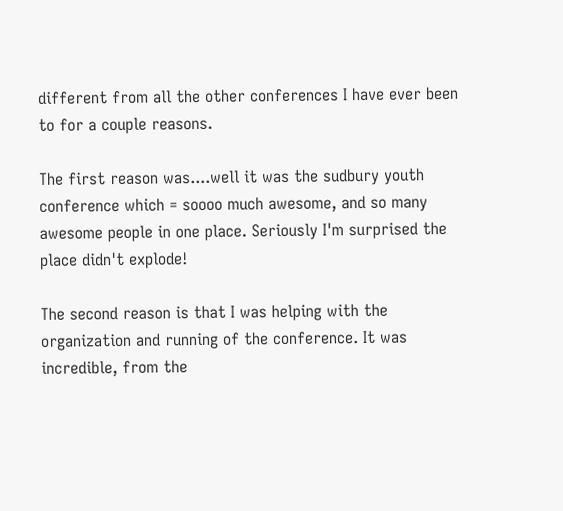different from all the other conferences I have ever been to for a couple reasons.

The first reason was....well it was the sudbury youth conference which = soooo much awesome, and so many awesome people in one place. Seriously I'm surprised the place didn't explode!

The second reason is that I was helping with the organization and running of the conference. It was incredible, from the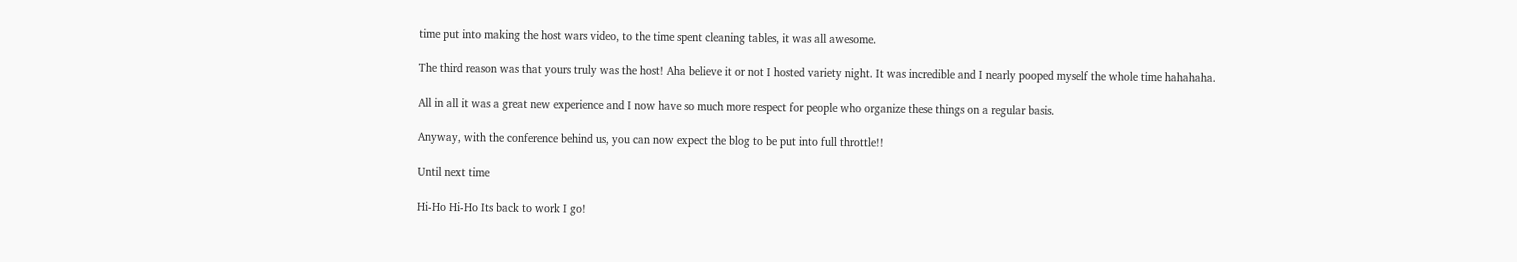time put into making the host wars video, to the time spent cleaning tables, it was all awesome.

The third reason was that yours truly was the host! Aha believe it or not I hosted variety night. It was incredible and I nearly pooped myself the whole time hahahaha.

All in all it was a great new experience and I now have so much more respect for people who organize these things on a regular basis.

Anyway, with the conference behind us, you can now expect the blog to be put into full throttle!!

Until next time

Hi-Ho Hi-Ho Its back to work I go!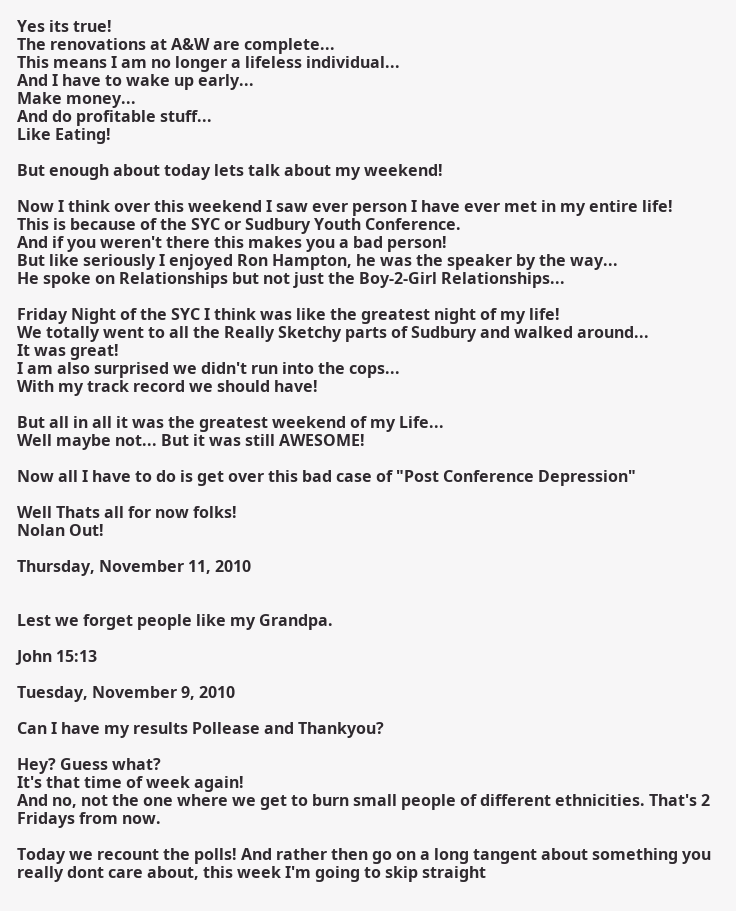Yes its true!
The renovations at A&W are complete...
This means I am no longer a lifeless individual...
And I have to wake up early...
Make money...
And do profitable stuff...
Like Eating!

But enough about today lets talk about my weekend!

Now I think over this weekend I saw ever person I have ever met in my entire life!
This is because of the SYC or Sudbury Youth Conference.
And if you weren't there this makes you a bad person!
But like seriously I enjoyed Ron Hampton, he was the speaker by the way...
He spoke on Relationships but not just the Boy-2-Girl Relationships...

Friday Night of the SYC I think was like the greatest night of my life!
We totally went to all the Really Sketchy parts of Sudbury and walked around...
It was great!
I am also surprised we didn't run into the cops...
With my track record we should have!

But all in all it was the greatest weekend of my Life...
Well maybe not... But it was still AWESOME!

Now all I have to do is get over this bad case of "Post Conference Depression"

Well Thats all for now folks!
Nolan Out!

Thursday, November 11, 2010


Lest we forget people like my Grandpa.

John 15:13

Tuesday, November 9, 2010

Can I have my results Pollease and Thankyou?

Hey? Guess what?
It's that time of week again!
And no, not the one where we get to burn small people of different ethnicities. That's 2 Fridays from now.

Today we recount the polls! And rather then go on a long tangent about something you really dont care about, this week I'm going to skip straight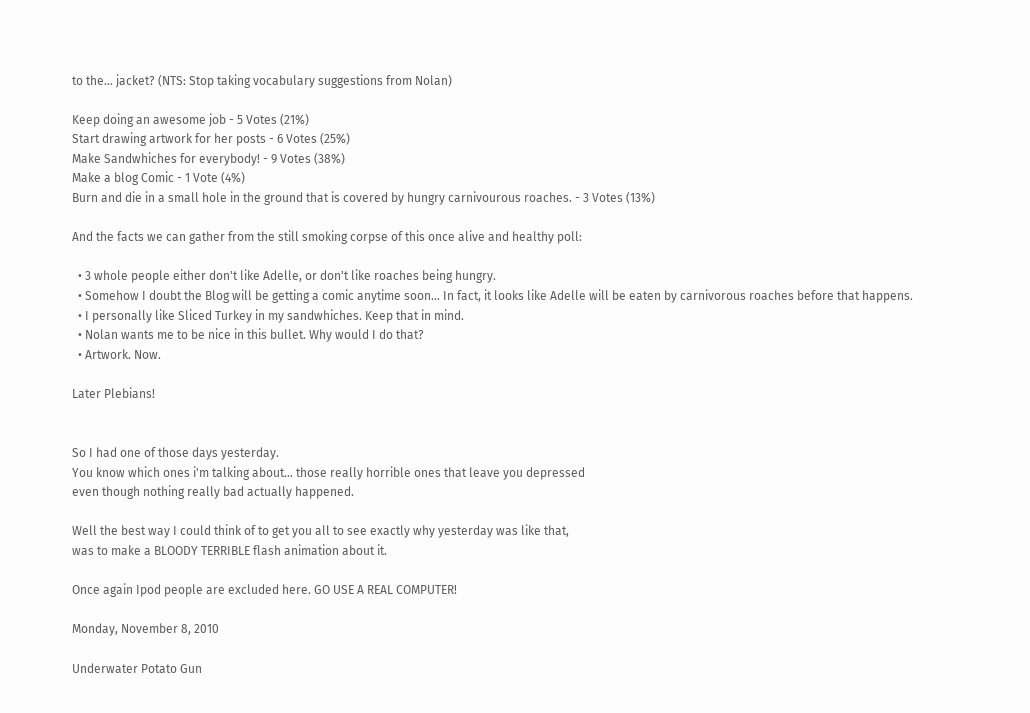to the... jacket? (NTS: Stop taking vocabulary suggestions from Nolan)

Keep doing an awesome job - 5 Votes (21%)
Start drawing artwork for her posts - 6 Votes (25%)
Make Sandwhiches for everybody! - 9 Votes (38%)
Make a blog Comic - 1 Vote (4%)
Burn and die in a small hole in the ground that is covered by hungry carnivourous roaches. - 3 Votes (13%)

And the facts we can gather from the still smoking corpse of this once alive and healthy poll:

  • 3 whole people either don't like Adelle, or don't like roaches being hungry.
  • Somehow I doubt the Blog will be getting a comic anytime soon... In fact, it looks like Adelle will be eaten by carnivorous roaches before that happens.
  • I personally like Sliced Turkey in my sandwhiches. Keep that in mind.
  • Nolan wants me to be nice in this bullet. Why would I do that?
  • Artwork. Now.

Later Plebians!


So I had one of those days yesterday.
You know which ones i'm talking about... those really horrible ones that leave you depressed
even though nothing really bad actually happened.

Well the best way I could think of to get you all to see exactly why yesterday was like that,
was to make a BLOODY TERRIBLE flash animation about it.

Once again Ipod people are excluded here. GO USE A REAL COMPUTER!

Monday, November 8, 2010

Underwater Potato Gun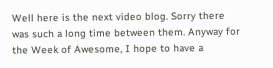Well here is the next video blog. Sorry there was such a long time between them. Anyway for the Week of Awesome, I hope to have a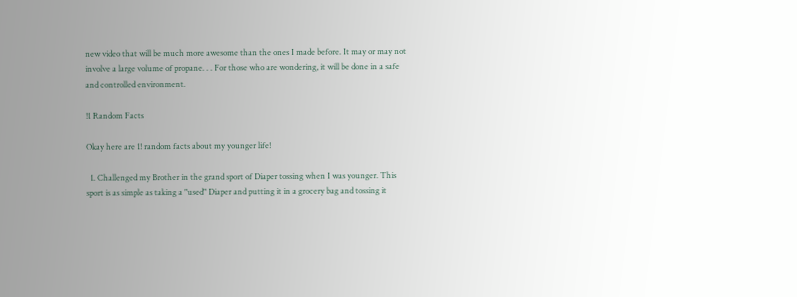new video that will be much more awesome than the ones I made before. It may or may not involve a large volume of propane. . . For those who are wondering, it will be done in a safe and controlled environment.

!1 Random Facts

Okay here are 1! random facts about my younger life!

  1. Challenged my Brother in the grand sport of Diaper tossing when I was younger. This sport is as simple as taking a "used" Diaper and putting it in a grocery bag and tossing it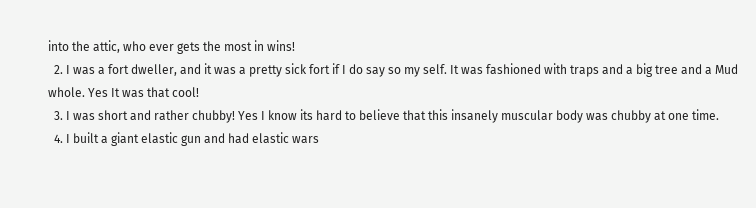into the attic, who ever gets the most in wins!
  2. I was a fort dweller, and it was a pretty sick fort if I do say so my self. It was fashioned with traps and a big tree and a Mud whole. Yes It was that cool!
  3. I was short and rather chubby! Yes I know its hard to believe that this insanely muscular body was chubby at one time.
  4. I built a giant elastic gun and had elastic wars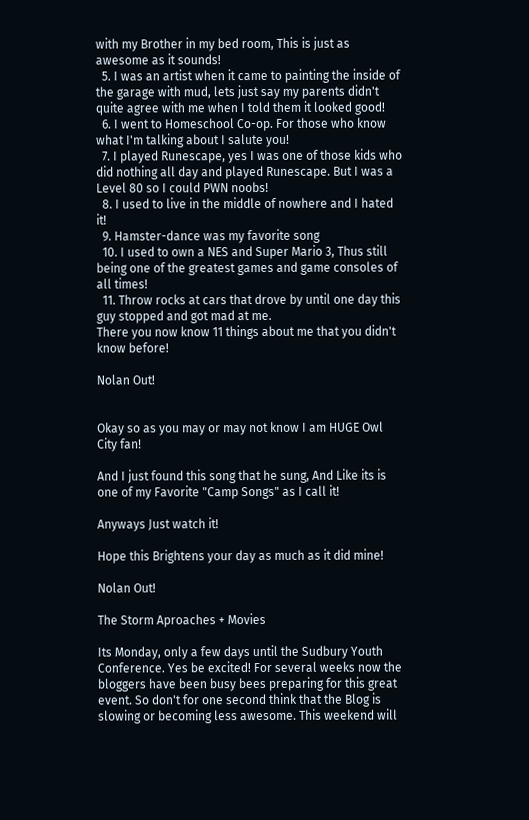with my Brother in my bed room, This is just as awesome as it sounds!
  5. I was an artist when it came to painting the inside of the garage with mud, lets just say my parents didn't quite agree with me when I told them it looked good!
  6. I went to Homeschool Co-op. For those who know what I'm talking about I salute you!
  7. I played Runescape, yes I was one of those kids who did nothing all day and played Runescape. But I was a Level 80 so I could PWN noobs!
  8. I used to live in the middle of nowhere and I hated it!
  9. Hamster-dance was my favorite song
  10. I used to own a NES and Super Mario 3, Thus still being one of the greatest games and game consoles of all times!
  11. Throw rocks at cars that drove by until one day this guy stopped and got mad at me.
There you now know 11 things about me that you didn't know before!

Nolan Out!


Okay so as you may or may not know I am HUGE Owl City fan!

And I just found this song that he sung, And Like its is one of my Favorite "Camp Songs" as I call it!

Anyways Just watch it!

Hope this Brightens your day as much as it did mine!

Nolan Out!

The Storm Aproaches + Movies

Its Monday, only a few days until the Sudbury Youth Conference. Yes be excited! For several weeks now the bloggers have been busy bees preparing for this great event. So don't for one second think that the Blog is slowing or becoming less awesome. This weekend will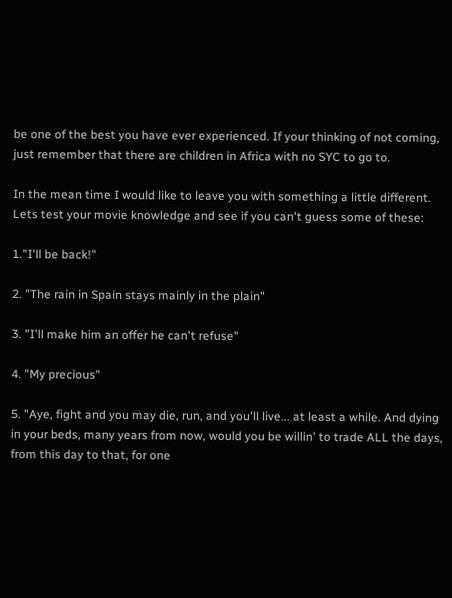be one of the best you have ever experienced. If your thinking of not coming, just remember that there are children in Africa with no SYC to go to.

In the mean time I would like to leave you with something a little different. Lets test your movie knowledge and see if you can't guess some of these:

1."I'll be back!"

2. "The rain in Spain stays mainly in the plain"

3. "I'll make him an offer he can't refuse"

4. "My precious"

5. "Aye, fight and you may die, run, and you'll live... at least a while. And dying in your beds, many years from now, would you be willin' to trade ALL the days, from this day to that, for one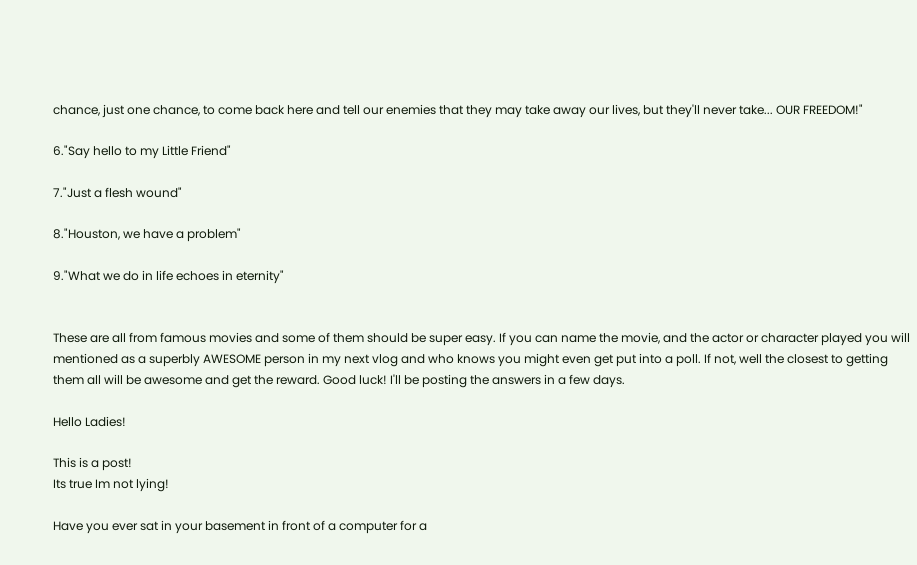chance, just one chance, to come back here and tell our enemies that they may take away our lives, but they'll never take... OUR FREEDOM!"

6."Say hello to my Little Friend"

7."Just a flesh wound"

8."Houston, we have a problem"

9."What we do in life echoes in eternity"


These are all from famous movies and some of them should be super easy. If you can name the movie, and the actor or character played you will mentioned as a superbly AWESOME person in my next vlog and who knows you might even get put into a poll. If not, well the closest to getting them all will be awesome and get the reward. Good luck! I'll be posting the answers in a few days.

Hello Ladies!

This is a post!
Its true Im not lying!

Have you ever sat in your basement in front of a computer for a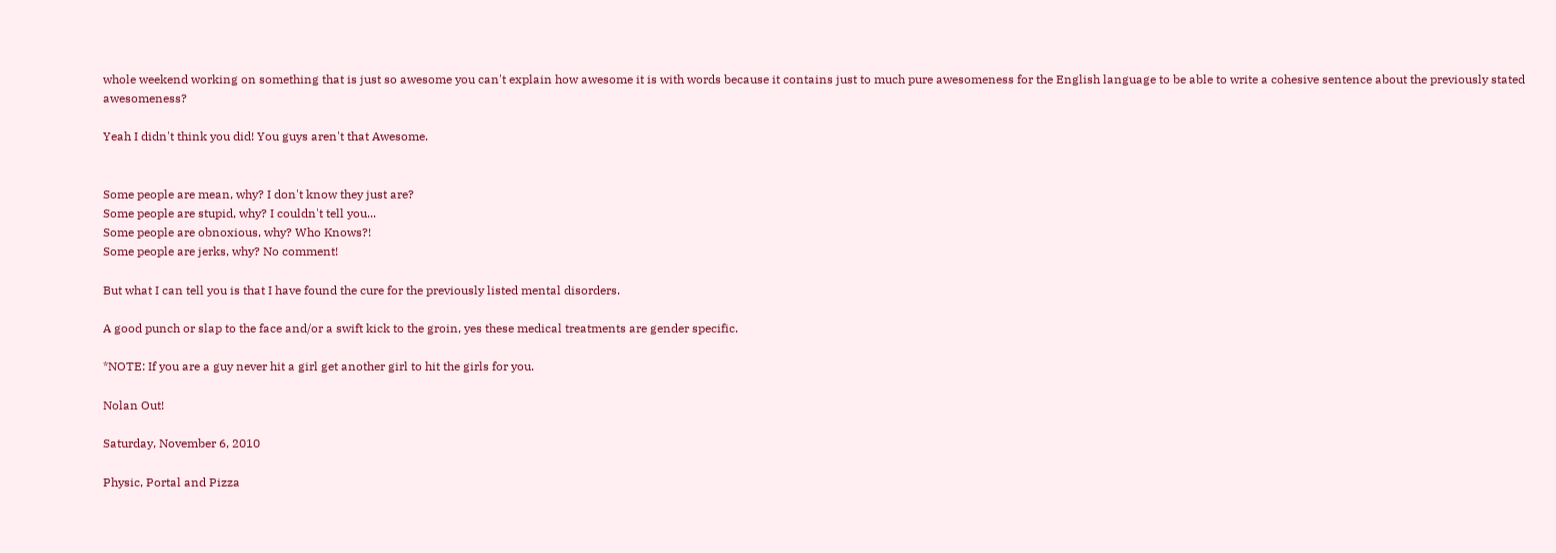whole weekend working on something that is just so awesome you can't explain how awesome it is with words because it contains just to much pure awesomeness for the English language to be able to write a cohesive sentence about the previously stated awesomeness?

Yeah I didn't think you did! You guys aren't that Awesome.


Some people are mean, why? I don't know they just are?
Some people are stupid, why? I couldn't tell you...
Some people are obnoxious, why? Who Knows?!
Some people are jerks, why? No comment!

But what I can tell you is that I have found the cure for the previously listed mental disorders.

A good punch or slap to the face and/or a swift kick to the groin, yes these medical treatments are gender specific.

*NOTE: If you are a guy never hit a girl get another girl to hit the girls for you.

Nolan Out!

Saturday, November 6, 2010

Physic, Portal and Pizza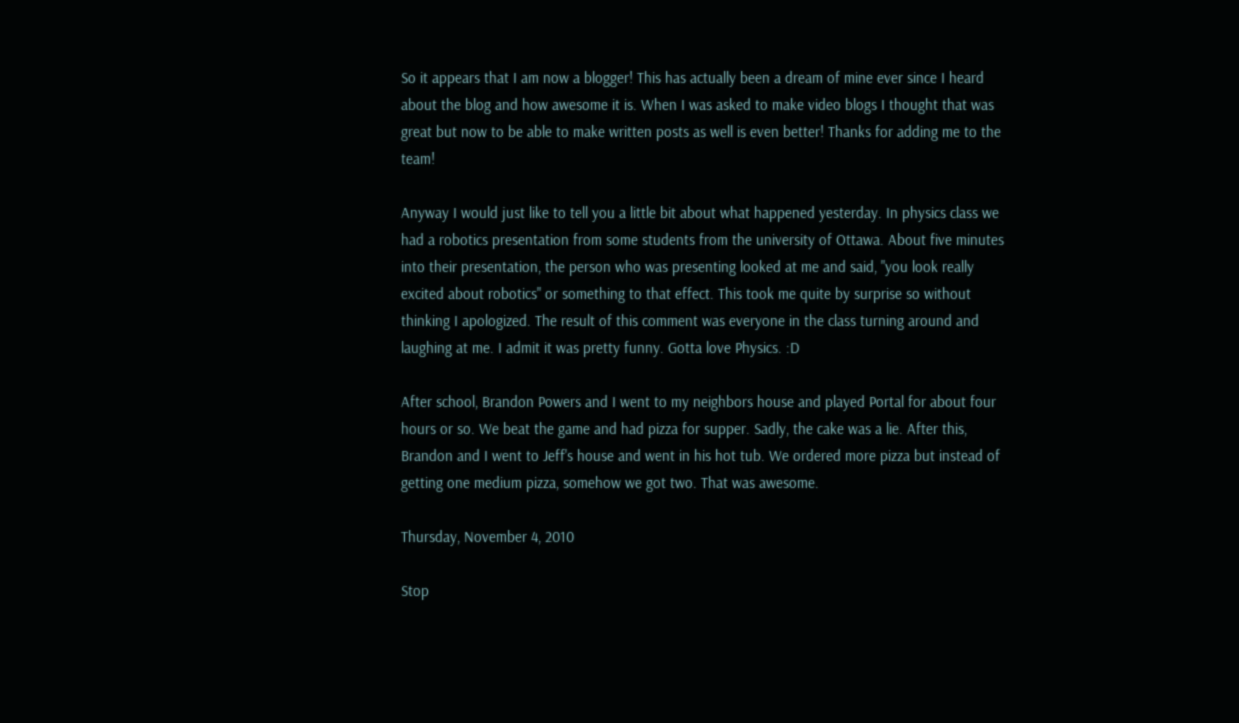So it appears that I am now a blogger! This has actually been a dream of mine ever since I heard about the blog and how awesome it is. When I was asked to make video blogs I thought that was great but now to be able to make written posts as well is even better! Thanks for adding me to the team!

Anyway I would just like to tell you a little bit about what happened yesterday. In physics class we had a robotics presentation from some students from the university of Ottawa. About five minutes into their presentation, the person who was presenting looked at me and said, "you look really excited about robotics" or something to that effect. This took me quite by surprise so without thinking I apologized. The result of this comment was everyone in the class turning around and laughing at me. I admit it was pretty funny. Gotta love Physics. :D

After school, Brandon Powers and I went to my neighbors house and played Portal for about four hours or so. We beat the game and had pizza for supper. Sadly, the cake was a lie. After this, Brandon and I went to Jeff's house and went in his hot tub. We ordered more pizza but instead of getting one medium pizza, somehow we got two. That was awesome.

Thursday, November 4, 2010

Stop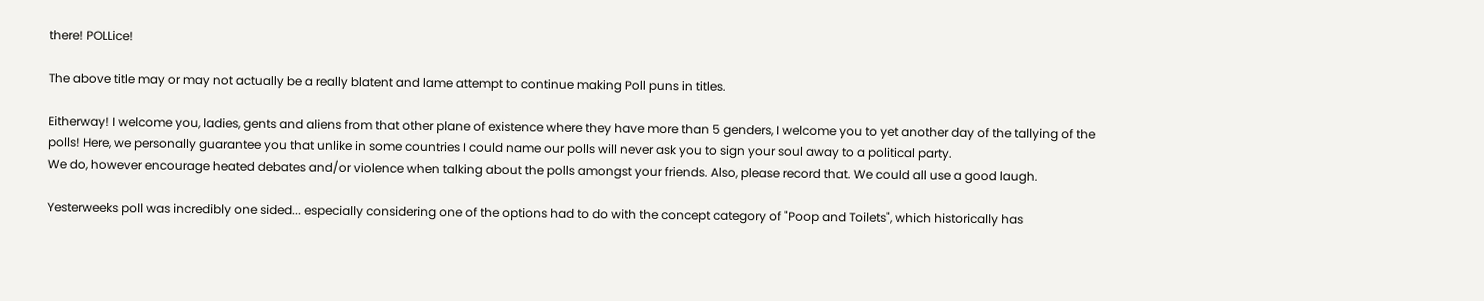there! POLLice!

The above title may or may not actually be a really blatent and lame attempt to continue making Poll puns in titles.

Eitherway! I welcome you, ladies, gents and aliens from that other plane of existence where they have more than 5 genders, I welcome you to yet another day of the tallying of the polls! Here, we personally guarantee you that unlike in some countries I could name our polls will never ask you to sign your soul away to a political party.
We do, however encourage heated debates and/or violence when talking about the polls amongst your friends. Also, please record that. We could all use a good laugh.

Yesterweeks poll was incredibly one sided... especially considering one of the options had to do with the concept category of "Poop and Toilets", which historically has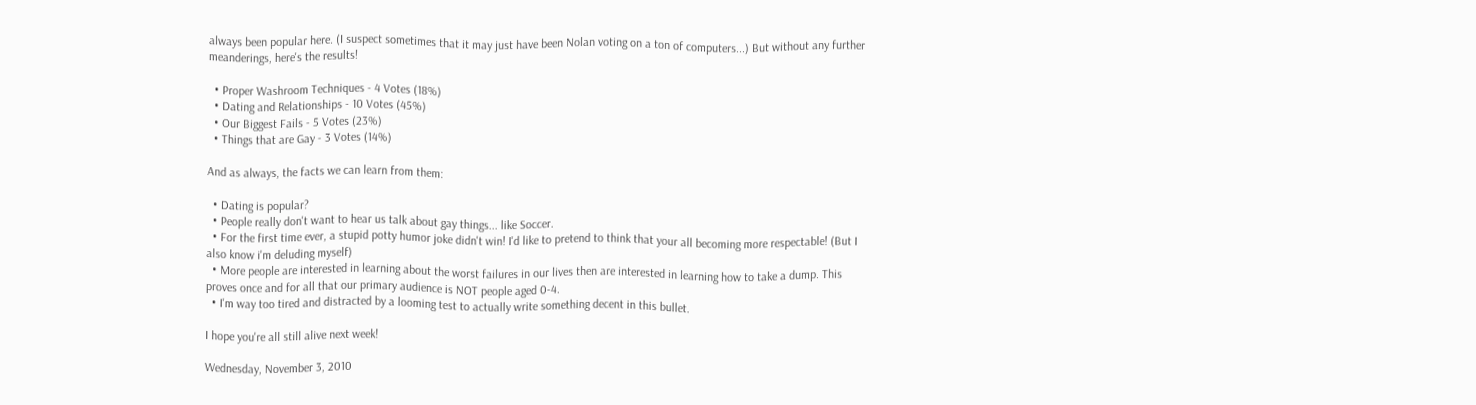always been popular here. (I suspect sometimes that it may just have been Nolan voting on a ton of computers...) But without any further meanderings, here's the results!

  • Proper Washroom Techniques - 4 Votes (18%)
  • Dating and Relationships - 10 Votes (45%)
  • Our Biggest Fails - 5 Votes (23%)
  • Things that are Gay - 3 Votes (14%)

And as always, the facts we can learn from them:

  • Dating is popular?
  • People really don't want to hear us talk about gay things... like Soccer.
  • For the first time ever, a stupid potty humor joke didn't win! I'd like to pretend to think that your all becoming more respectable! (But I also know i'm deluding myself)
  • More people are interested in learning about the worst failures in our lives then are interested in learning how to take a dump. This proves once and for all that our primary audience is NOT people aged 0-4.
  • I'm way too tired and distracted by a looming test to actually write something decent in this bullet.

I hope you're all still alive next week!

Wednesday, November 3, 2010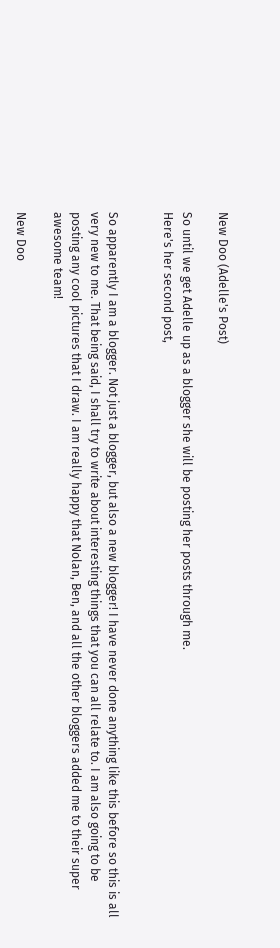New Doo (Adelle's Post)

So until we get Adelle up as a blogger she will be posting her posts through me.
Here's her second post,


So apparently I am a blogger. Not just a blogger, but also a new blogger! I have never done anything like this before so this is all very new to me. That being said, I shall try to write about interesting things that you can all relate to. I am also going to be posting any cool pictures that I draw. I am really happy that Nolan, Ben, and all the other bloggers added me to their super awesome team!

New Doo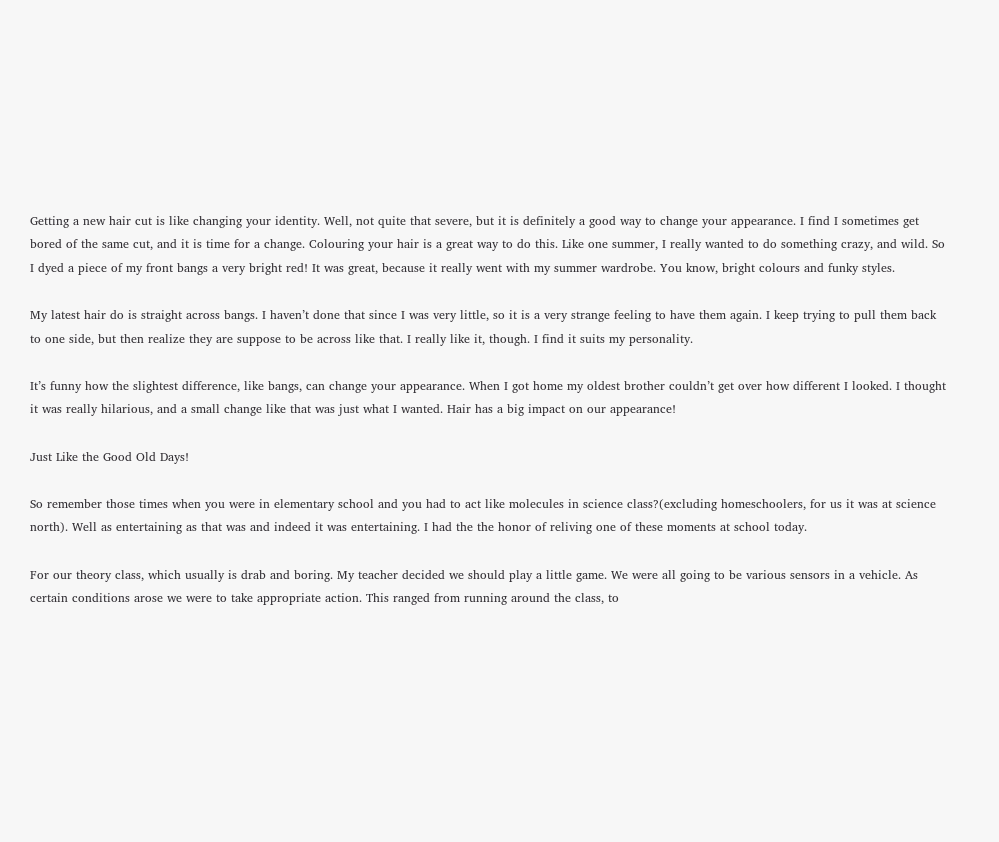Getting a new hair cut is like changing your identity. Well, not quite that severe, but it is definitely a good way to change your appearance. I find I sometimes get bored of the same cut, and it is time for a change. Colouring your hair is a great way to do this. Like one summer, I really wanted to do something crazy, and wild. So I dyed a piece of my front bangs a very bright red! It was great, because it really went with my summer wardrobe. You know, bright colours and funky styles.

My latest hair do is straight across bangs. I haven’t done that since I was very little, so it is a very strange feeling to have them again. I keep trying to pull them back to one side, but then realize they are suppose to be across like that. I really like it, though. I find it suits my personality.

It’s funny how the slightest difference, like bangs, can change your appearance. When I got home my oldest brother couldn’t get over how different I looked. I thought it was really hilarious, and a small change like that was just what I wanted. Hair has a big impact on our appearance!

Just Like the Good Old Days!

So remember those times when you were in elementary school and you had to act like molecules in science class?(excluding homeschoolers, for us it was at science north). Well as entertaining as that was and indeed it was entertaining. I had the the honor of reliving one of these moments at school today.

For our theory class, which usually is drab and boring. My teacher decided we should play a little game. We were all going to be various sensors in a vehicle. As certain conditions arose we were to take appropriate action. This ranged from running around the class, to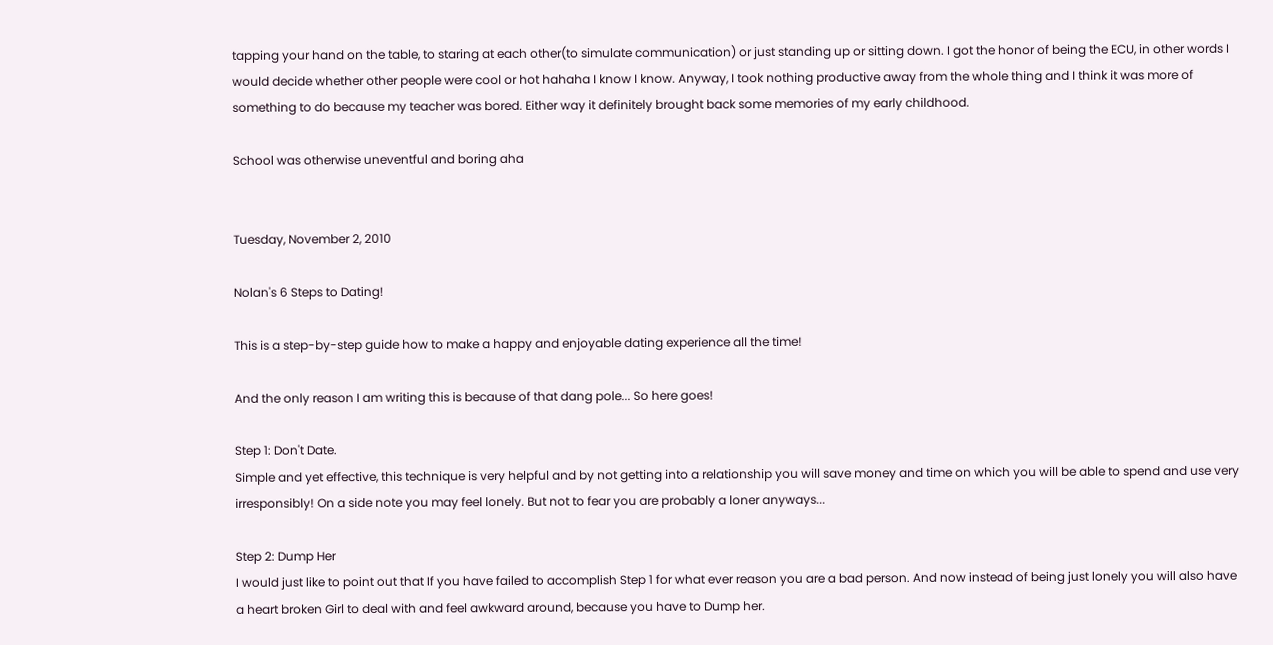tapping your hand on the table, to staring at each other(to simulate communication) or just standing up or sitting down. I got the honor of being the ECU, in other words I would decide whether other people were cool or hot hahaha I know I know. Anyway, I took nothing productive away from the whole thing and I think it was more of something to do because my teacher was bored. Either way it definitely brought back some memories of my early childhood.

School was otherwise uneventful and boring aha


Tuesday, November 2, 2010

Nolan's 6 Steps to Dating!

This is a step-by-step guide how to make a happy and enjoyable dating experience all the time!

And the only reason I am writing this is because of that dang pole... So here goes!

Step 1: Don't Date.
Simple and yet effective, this technique is very helpful and by not getting into a relationship you will save money and time on which you will be able to spend and use very irresponsibly! On a side note you may feel lonely. But not to fear you are probably a loner anyways...

Step 2: Dump Her
I would just like to point out that If you have failed to accomplish Step 1 for what ever reason you are a bad person. And now instead of being just lonely you will also have a heart broken Girl to deal with and feel awkward around, because you have to Dump her.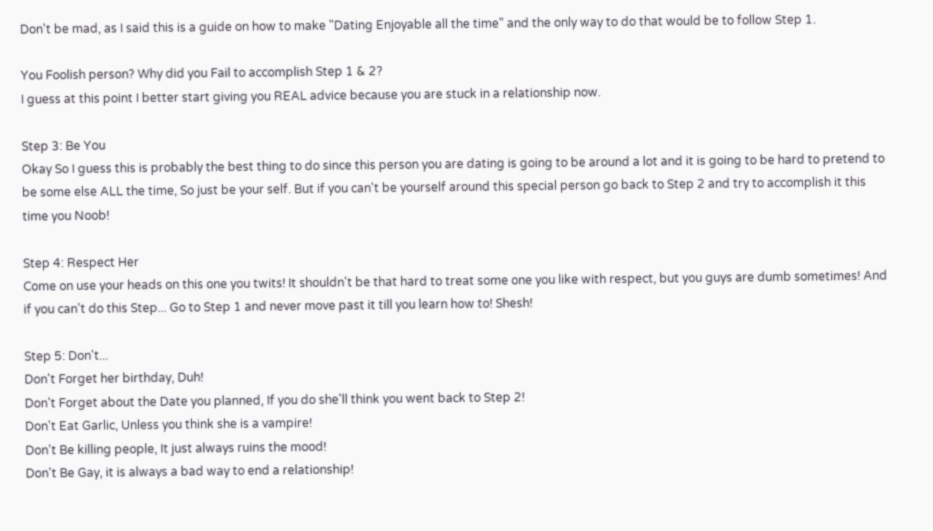Don't be mad, as I said this is a guide on how to make "Dating Enjoyable all the time" and the only way to do that would be to follow Step 1.

You Foolish person? Why did you Fail to accomplish Step 1 & 2?
I guess at this point I better start giving you REAL advice because you are stuck in a relationship now.

Step 3: Be You
Okay So I guess this is probably the best thing to do since this person you are dating is going to be around a lot and it is going to be hard to pretend to be some else ALL the time, So just be your self. But if you can't be yourself around this special person go back to Step 2 and try to accomplish it this time you Noob!

Step 4: Respect Her
Come on use your heads on this one you twits! It shouldn't be that hard to treat some one you like with respect, but you guys are dumb sometimes! And if you can't do this Step... Go to Step 1 and never move past it till you learn how to! Shesh!

Step 5: Don't...
Don't Forget her birthday, Duh!
Don't Forget about the Date you planned, If you do she'll think you went back to Step 2!
Don't Eat Garlic, Unless you think she is a vampire!
Don't Be killing people, It just always ruins the mood!
Don't Be Gay, it is always a bad way to end a relationship!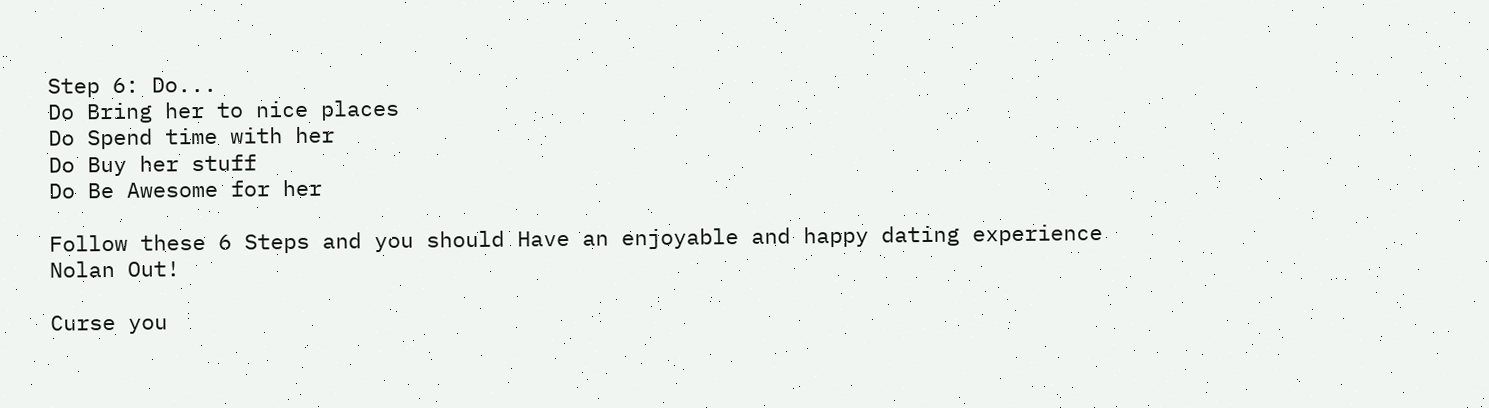Step 6: Do...
Do Bring her to nice places
Do Spend time with her
Do Buy her stuff
Do Be Awesome for her

Follow these 6 Steps and you should Have an enjoyable and happy dating experience
Nolan Out!

Curse you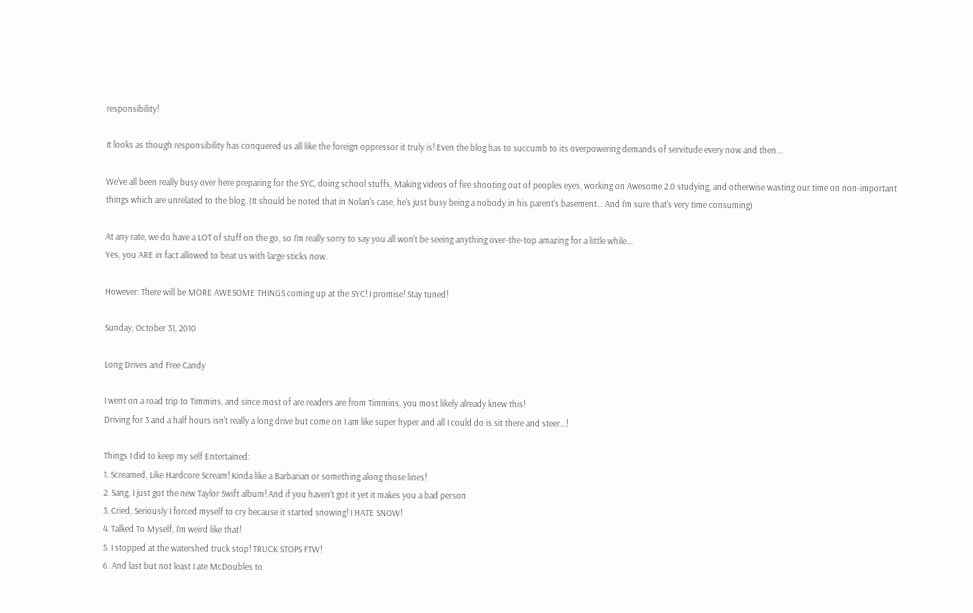responsibility!

It looks as though responsibility has conquered us all like the foreign oppressor it truly is! Even the blog has to succumb to its overpowering demands of servitude every now and then...

We've all been really busy over here preparing for the SYC, doing school stuffs, Making videos of fire shooting out of peoples eyes, working on Awesome 2.0 studying, and otherwise wasting our time on non-important things which are unrelated to the blog. (It should be noted that in Nolan's case, he's just busy being a nobody in his parent's basement... And I'm sure that's very time consuming)

At any rate, we do have a LOT of stuff on the go, so I'm really sorry to say you all won't be seeing anything over-the-top amazing for a little while...
Yes, you ARE in fact allowed to beat us with large sticks now.

However: There will be MORE AWESOME THINGS coming up at the SYC! I promise! Stay tuned!

Sunday, October 31, 2010

Long Drives and Free Candy

I went on a road trip to Timmins, and since most of are readers are from Timmins, you most likely already knew this!
Driving for 3 and a half hours isn't really a long drive but come on I am like super hyper and all I could do is sit there and steer...!

Things I did to keep my self Entertained:
1. Screamed, Like Hardcore Scream! Kinda like a Barbarian or something along those lines!
2. Sang, I just got the new Taylor Swift album! And if you haven't got it yet it makes you a bad person
3. Cried, Seriously I forced myself to cry because it started snowing! I HATE SNOW!
4. Talked To Myself, I'm weird like that!
5. I stopped at the watershed truck stop! TRUCK STOPS FTW!
6. And last but not least I ate McDoubles to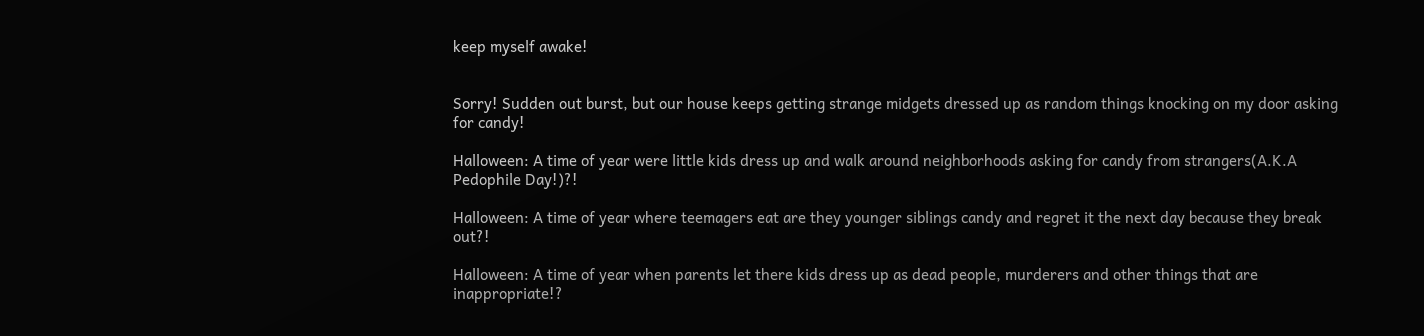keep myself awake!


Sorry! Sudden out burst, but our house keeps getting strange midgets dressed up as random things knocking on my door asking for candy!

Halloween: A time of year were little kids dress up and walk around neighborhoods asking for candy from strangers(A.K.A Pedophile Day!)?!

Halloween: A time of year where teemagers eat are they younger siblings candy and regret it the next day because they break out?!

Halloween: A time of year when parents let there kids dress up as dead people, murderers and other things that are inappropriate!?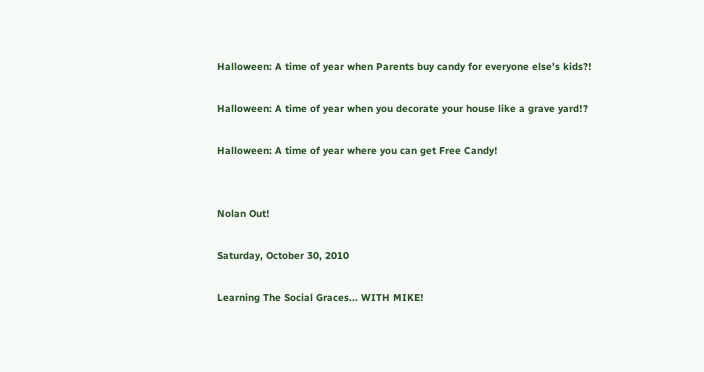Halloween: A time of year when Parents buy candy for everyone else's kids?!

Halloween: A time of year when you decorate your house like a grave yard!?

Halloween: A time of year where you can get Free Candy!


Nolan Out!

Saturday, October 30, 2010

Learning The Social Graces... WITH MIKE!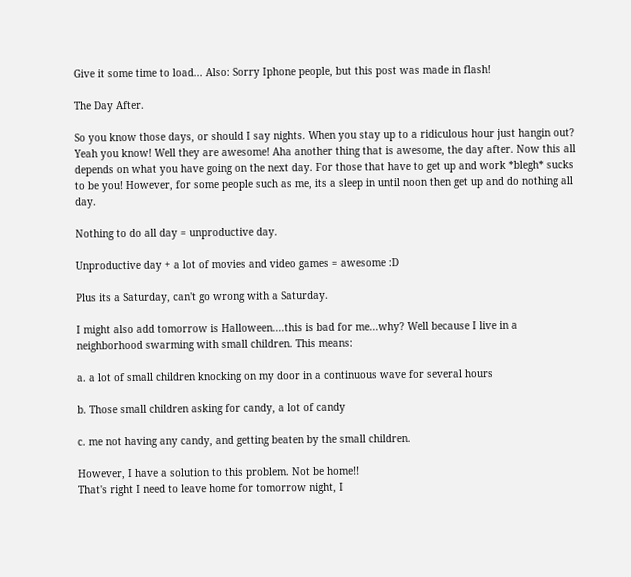Give it some time to load... Also: Sorry Iphone people, but this post was made in flash!

The Day After.

So you know those days, or should I say nights. When you stay up to a ridiculous hour just hangin out? Yeah you know! Well they are awesome! Aha another thing that is awesome, the day after. Now this all depends on what you have going on the next day. For those that have to get up and work *blegh* sucks to be you! However, for some people such as me, its a sleep in until noon then get up and do nothing all day.

Nothing to do all day = unproductive day.

Unproductive day + a lot of movies and video games = awesome :D

Plus its a Saturday, can't go wrong with a Saturday.

I might also add tomorrow is Halloween....this is bad for me...why? Well because I live in a neighborhood swarming with small children. This means:

a. a lot of small children knocking on my door in a continuous wave for several hours

b. Those small children asking for candy, a lot of candy

c. me not having any candy, and getting beaten by the small children.

However, I have a solution to this problem. Not be home!!
That's right I need to leave home for tomorrow night, I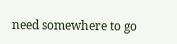need somewhere to go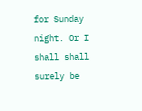for Sunday night. Or I shall shall surely be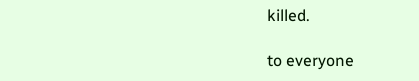killed.

to everyone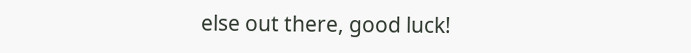else out there, good luck!